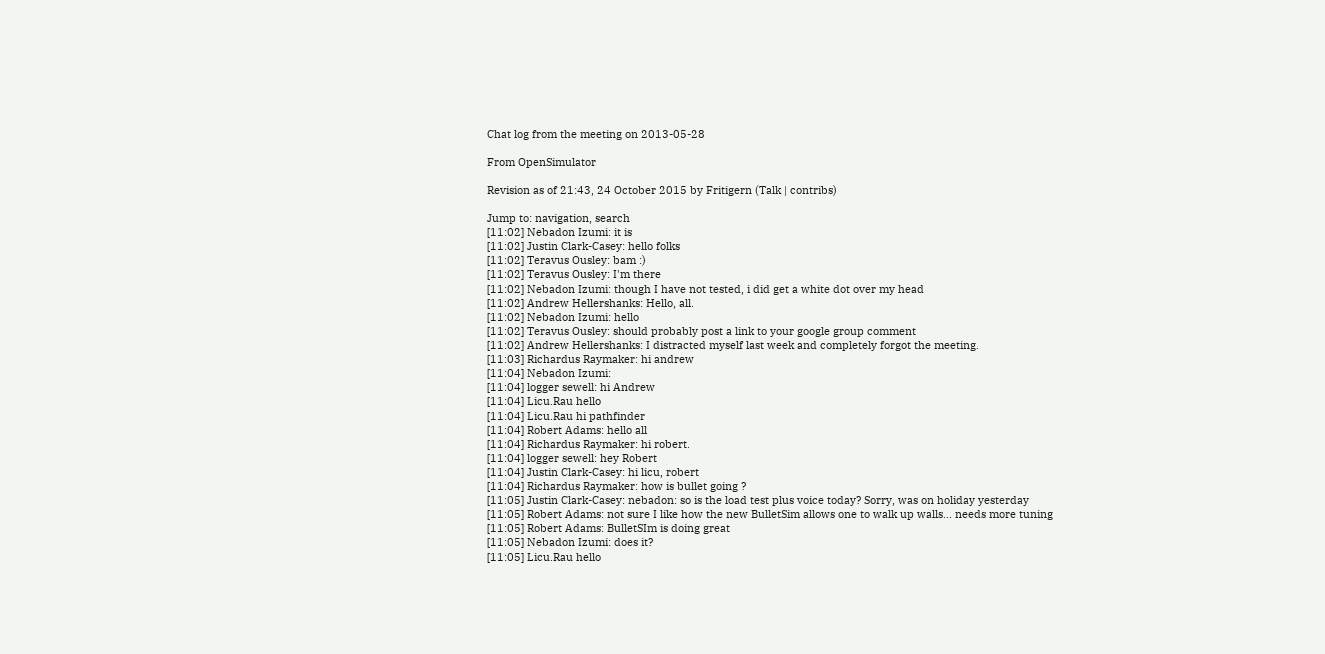Chat log from the meeting on 2013-05-28

From OpenSimulator

Revision as of 21:43, 24 October 2015 by Fritigern (Talk | contribs)

Jump to: navigation, search
[11:02] Nebadon Izumi: it is
[11:02] Justin Clark-Casey: hello folks
[11:02] Teravus Ousley: bam :)
[11:02] Teravus Ousley: I'm there
[11:02] Nebadon Izumi: though I have not tested, i did get a white dot over my head
[11:02] Andrew Hellershanks: Hello, all.
[11:02] Nebadon Izumi: hello
[11:02] Teravus Ousley: should probably post a link to your google group comment
[11:02] Andrew Hellershanks: I distracted myself last week and completely forgot the meeting.
[11:03] Richardus Raymaker: hi andrew
[11:04] Nebadon Izumi:
[11:04] logger sewell: hi Andrew
[11:04] Licu.Rau hello
[11:04] Licu.Rau hi pathfinder
[11:04] Robert Adams: hello all
[11:04] Richardus Raymaker: hi robert.
[11:04] logger sewell: hey Robert
[11:04] Justin Clark-Casey: hi licu, robert
[11:04] Richardus Raymaker: how is bullet going ?
[11:05] Justin Clark-Casey: nebadon: so is the load test plus voice today? Sorry, was on holiday yesterday
[11:05] Robert Adams: not sure I like how the new BulletSim allows one to walk up walls... needs more tuning
[11:05] Robert Adams: BulletSIm is doing great
[11:05] Nebadon Izumi: does it?
[11:05] Licu.Rau hello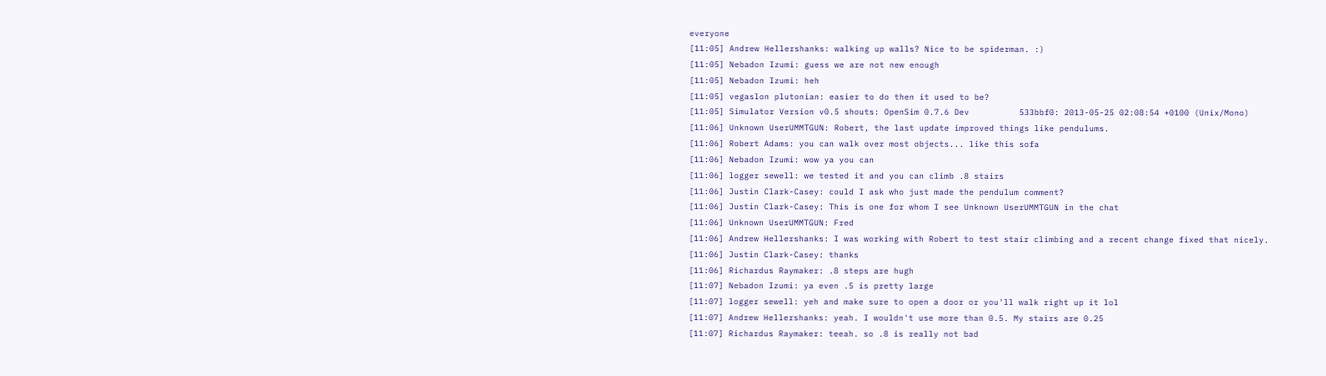everyone
[11:05] Andrew Hellershanks: walking up walls? Nice to be spiderman. :)
[11:05] Nebadon Izumi: guess we are not new enough
[11:05] Nebadon Izumi: heh
[11:05] vegaslon plutonian: easier to do then it used to be?
[11:05] Simulator Version v0.5 shouts: OpenSim 0.7.6 Dev          533bbf0: 2013-05-25 02:08:54 +0100 (Unix/Mono)
[11:06] Unknown UserUMMTGUN: Robert, the last update improved things like pendulums.
[11:06] Robert Adams: you can walk over most objects... like this sofa
[11:06] Nebadon Izumi: wow ya you can
[11:06] logger sewell: we tested it and you can climb .8 stairs
[11:06] Justin Clark-Casey: could I ask who just made the pendulum comment?
[11:06] Justin Clark-Casey: This is one for whom I see Unknown UserUMMTGUN in the chat
[11:06] Unknown UserUMMTGUN: Fred
[11:06] Andrew Hellershanks: I was working with Robert to test stair climbing and a recent change fixed that nicely.
[11:06] Justin Clark-Casey: thanks
[11:06] Richardus Raymaker: .8 steps are hugh
[11:07] Nebadon Izumi: ya even .5 is pretty large
[11:07] logger sewell: yeh and make sure to open a door or you'll walk right up it lol
[11:07] Andrew Hellershanks: yeah. I wouldn't use more than 0.5. My stairs are 0.25
[11:07] Richardus Raymaker: teeah. so .8 is really not bad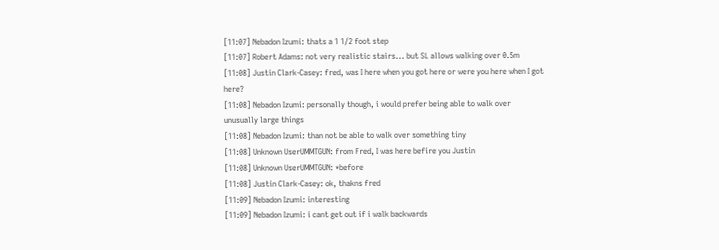[11:07] Nebadon Izumi: thats a 1 1/2 foot step
[11:07] Robert Adams: not very realistic stairs... but SL allows walking over 0.5m
[11:08] Justin Clark-Casey: fred, was I here when you got here or were you here when I got here?
[11:08] Nebadon Izumi: personally though, i would prefer being able to walk over unusually large things
[11:08] Nebadon Izumi: than not be able to walk over something tiny
[11:08] Unknown UserUMMTGUN: from Fred, I was here befire you Justin
[11:08] Unknown UserUMMTGUN: *before
[11:08] Justin Clark-Casey: ok, thakns fred
[11:09] Nebadon Izumi: interesting
[11:09] Nebadon Izumi: i cant get out if i walk backwards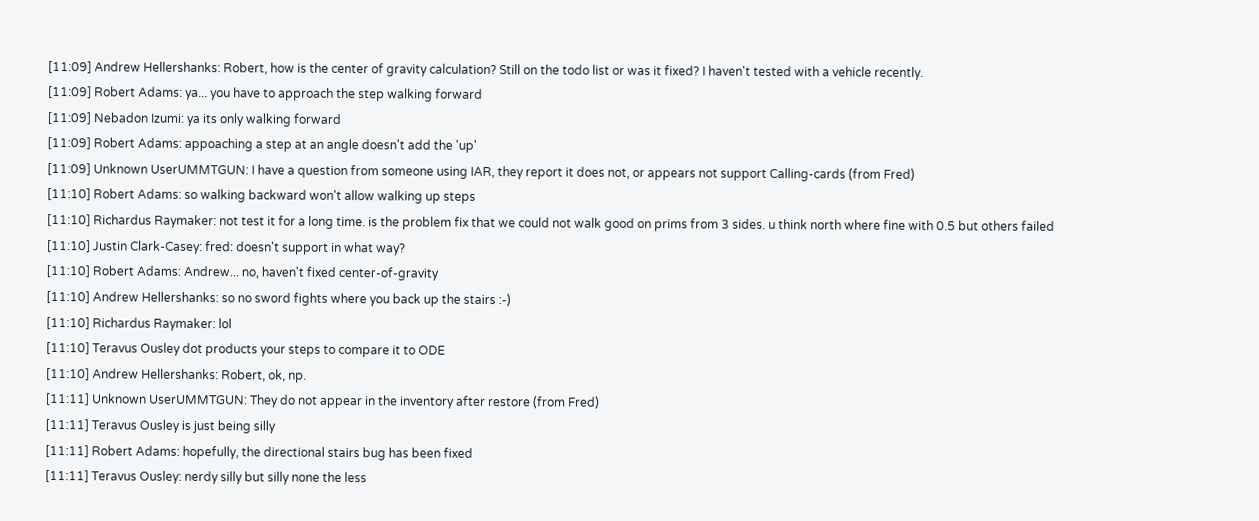[11:09] Andrew Hellershanks: Robert, how is the center of gravity calculation? Still on the todo list or was it fixed? I haven't tested with a vehicle recently.
[11:09] Robert Adams: ya... you have to approach the step walking forward
[11:09] Nebadon Izumi: ya its only walking forward
[11:09] Robert Adams: appoaching a step at an angle doesn't add the 'up'
[11:09] Unknown UserUMMTGUN: I have a question from someone using IAR, they report it does not, or appears not support Calling-cards (from Fred)
[11:10] Robert Adams: so walking backward won't allow walking up steps
[11:10] Richardus Raymaker: not test it for a long time. is the problem fix that we could not walk good on prims from 3 sides. u think north where fine with 0.5 but others failed
[11:10] Justin Clark-Casey: fred: doesn't support in what way?
[11:10] Robert Adams: Andrew... no, haven't fixed center-of-gravity
[11:10] Andrew Hellershanks: so no sword fights where you back up the stairs :-)
[11:10] Richardus Raymaker: lol
[11:10] Teravus Ousley dot products your steps to compare it to ODE
[11:10] Andrew Hellershanks: Robert, ok, np.
[11:11] Unknown UserUMMTGUN: They do not appear in the inventory after restore (from Fred)
[11:11] Teravus Ousley is just being silly
[11:11] Robert Adams: hopefully, the directional stairs bug has been fixed
[11:11] Teravus Ousley: nerdy silly but silly none the less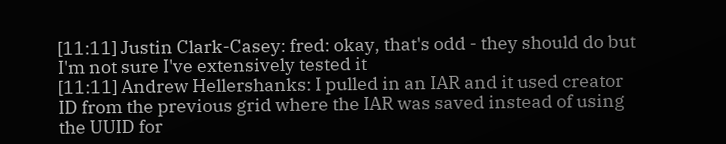[11:11] Justin Clark-Casey: fred: okay, that's odd - they should do but I'm not sure I've extensively tested it
[11:11] Andrew Hellershanks: I pulled in an IAR and it used creator ID from the previous grid where the IAR was saved instead of using the UUID for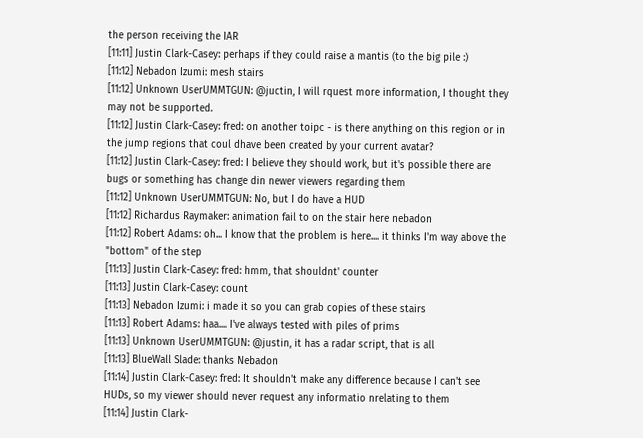the person receiving the IAR
[11:11] Justin Clark-Casey: perhaps if they could raise a mantis (to the big pile :)
[11:12] Nebadon Izumi: mesh stairs
[11:12] Unknown UserUMMTGUN: @juctin, I will rquest more information, I thought they may not be supported.
[11:12] Justin Clark-Casey: fred: on another toipc - is there anything on this region or in the jump regions that coul dhave been created by your current avatar?
[11:12] Justin Clark-Casey: fred: I believe they should work, but it's possible there are bugs or something has change din newer viewers regarding them
[11:12] Unknown UserUMMTGUN: No, but I do have a HUD
[11:12] Richardus Raymaker: animation fail to on the stair here nebadon
[11:12] Robert Adams: oh... I know that the problem is here.... it thinks I'm way above the "bottom" of the step
[11:13] Justin Clark-Casey: fred: hmm, that shouldnt' counter
[11:13] Justin Clark-Casey: count
[11:13] Nebadon Izumi: i made it so you can grab copies of these stairs
[11:13] Robert Adams: haa.... I've always tested with piles of prims
[11:13] Unknown UserUMMTGUN: @justin, it has a radar script, that is all
[11:13] BlueWall Slade: thanks Nebadon
[11:14] Justin Clark-Casey: fred: It shouldn't make any difference because I can't see HUDs, so my viewer should never request any informatio nrelating to them
[11:14] Justin Clark-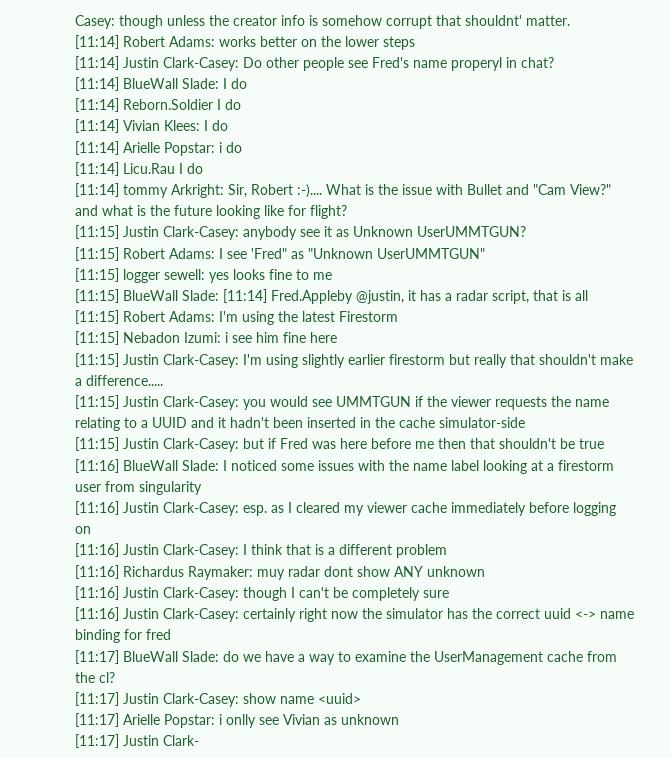Casey: though unless the creator info is somehow corrupt that shouldnt' matter.
[11:14] Robert Adams: works better on the lower steps
[11:14] Justin Clark-Casey: Do other people see Fred's name properyl in chat?
[11:14] BlueWall Slade: I do
[11:14] Reborn.Soldier I do
[11:14] Vivian Klees: I do
[11:14] Arielle Popstar: i do
[11:14] Licu.Rau I do
[11:14] tommy Arkright: Sir, Robert :-).... What is the issue with Bullet and "Cam View?" and what is the future looking like for flight?
[11:15] Justin Clark-Casey: anybody see it as Unknown UserUMMTGUN?
[11:15] Robert Adams: I see 'Fred" as "Unknown UserUMMTGUN"
[11:15] logger sewell: yes looks fine to me
[11:15] BlueWall Slade: [11:14] Fred.Appleby @justin, it has a radar script, that is all
[11:15] Robert Adams: I'm using the latest Firestorm
[11:15] Nebadon Izumi: i see him fine here
[11:15] Justin Clark-Casey: I'm using slightly earlier firestorm but really that shouldn't make a difference.....
[11:15] Justin Clark-Casey: you would see UMMTGUN if the viewer requests the name relating to a UUID and it hadn't been inserted in the cache simulator-side
[11:15] Justin Clark-Casey: but if Fred was here before me then that shouldn't be true
[11:16] BlueWall Slade: I noticed some issues with the name label looking at a firestorm user from singularity
[11:16] Justin Clark-Casey: esp. as I cleared my viewer cache immediately before logging on
[11:16] Justin Clark-Casey: I think that is a different problem
[11:16] Richardus Raymaker: muy radar dont show ANY unknown
[11:16] Justin Clark-Casey: though I can't be completely sure
[11:16] Justin Clark-Casey: certainly right now the simulator has the correct uuid <-> name binding for fred
[11:17] BlueWall Slade: do we have a way to examine the UserManagement cache from the cl?
[11:17] Justin Clark-Casey: show name <uuid>
[11:17] Arielle Popstar: i onlly see Vivian as unknown
[11:17] Justin Clark-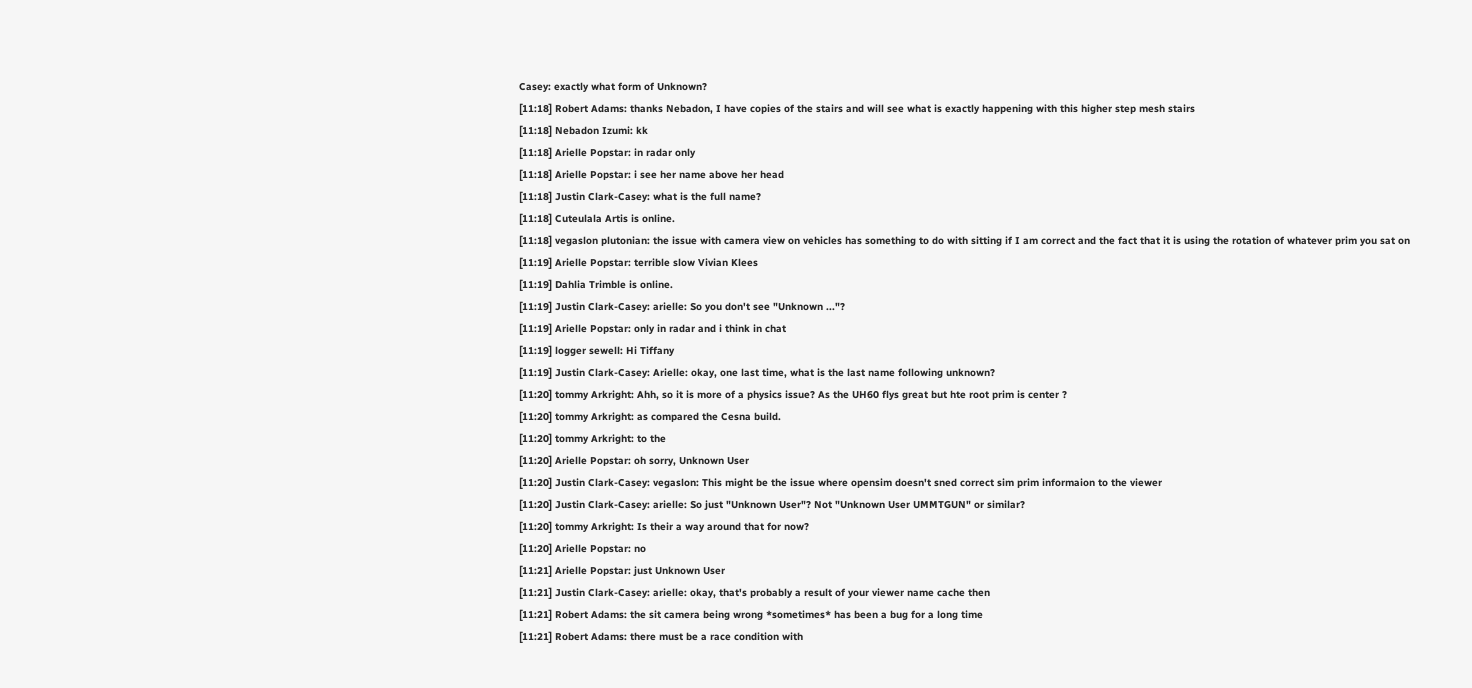Casey: exactly what form of Unknown?
[11:18] Robert Adams: thanks Nebadon, I have copies of the stairs and will see what is exactly happening with this higher step mesh stairs
[11:18] Nebadon Izumi: kk
[11:18] Arielle Popstar: in radar only
[11:18] Arielle Popstar: i see her name above her head
[11:18] Justin Clark-Casey: what is the full name?
[11:18] Cuteulala Artis is online.
[11:18] vegaslon plutonian: the issue with camera view on vehicles has something to do with sitting if I am correct and the fact that it is using the rotation of whatever prim you sat on
[11:19] Arielle Popstar: terrible slow Vivian Klees
[11:19] Dahlia Trimble is online.
[11:19] Justin Clark-Casey: arielle: So you don't see "Unknown ..."?
[11:19] Arielle Popstar: only in radar and i think in chat
[11:19] logger sewell: Hi Tiffany
[11:19] Justin Clark-Casey: Arielle: okay, one last time, what is the last name following unknown?
[11:20] tommy Arkright: Ahh, so it is more of a physics issue? As the UH60 flys great but hte root prim is center ?
[11:20] tommy Arkright: as compared the Cesna build.
[11:20] tommy Arkright: to the
[11:20] Arielle Popstar: oh sorry, Unknown User
[11:20] Justin Clark-Casey: vegaslon: This might be the issue where opensim doesn't sned correct sim prim informaion to the viewer
[11:20] Justin Clark-Casey: arielle: So just "Unknown User"? Not "Unknown User UMMTGUN" or similar?
[11:20] tommy Arkright: Is their a way around that for now?
[11:20] Arielle Popstar: no
[11:21] Arielle Popstar: just Unknown User
[11:21] Justin Clark-Casey: arielle: okay, that's probably a result of your viewer name cache then
[11:21] Robert Adams: the sit camera being wrong *sometimes* has been a bug for a long time
[11:21] Robert Adams: there must be a race condition with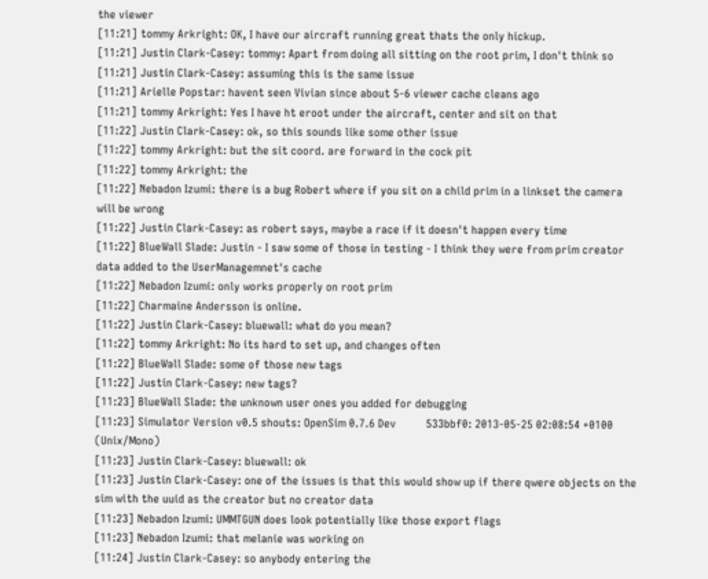the viewer
[11:21] tommy Arkright: OK, I have our aircraft running great thats the only hickup.
[11:21] Justin Clark-Casey: tommy: Apart from doing all sitting on the root prim, I don't think so
[11:21] Justin Clark-Casey: assuming this is the same issue
[11:21] Arielle Popstar: havent seen Vivian since about 5-6 viewer cache cleans ago
[11:21] tommy Arkright: Yes I have ht eroot under the aircraft, center and sit on that
[11:22] Justin Clark-Casey: ok, so this sounds like some other issue
[11:22] tommy Arkright: but the sit coord. are forward in the cock pit
[11:22] tommy Arkright: the
[11:22] Nebadon Izumi: there is a bug Robert where if you sit on a child prim in a linkset the camera will be wrong
[11:22] Justin Clark-Casey: as robert says, maybe a race if it doesn't happen every time
[11:22] BlueWall Slade: Justin - I saw some of those in testing - I think they were from prim creator data added to the UserManagemnet's cache
[11:22] Nebadon Izumi: only works properly on root prim
[11:22] Charmaine Andersson is online.
[11:22] Justin Clark-Casey: bluewall: what do you mean?
[11:22] tommy Arkright: No its hard to set up, and changes often
[11:22] BlueWall Slade: some of those new tags
[11:22] Justin Clark-Casey: new tags?
[11:23] BlueWall Slade: the unknown user ones you added for debugging
[11:23] Simulator Version v0.5 shouts: OpenSim 0.7.6 Dev          533bbf0: 2013-05-25 02:08:54 +0100 (Unix/Mono)
[11:23] Justin Clark-Casey: bluewall: ok
[11:23] Justin Clark-Casey: one of the issues is that this would show up if there qwere objects on the sim with the uuid as the creator but no creator data
[11:23] Nebadon Izumi: UMMTGUN does look potentially like those export flags
[11:23] Nebadon Izumi: that melanie was working on
[11:24] Justin Clark-Casey: so anybody entering the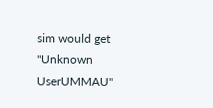sim would get "Unknown UserUMMAU"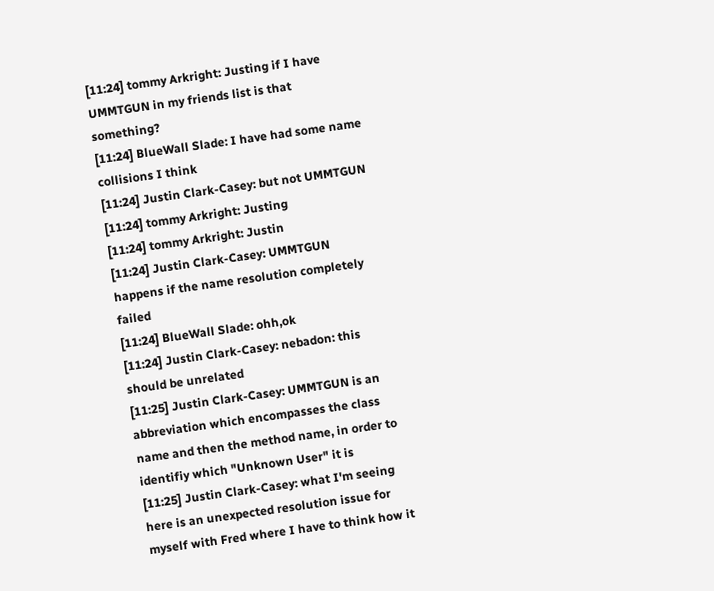[11:24] tommy Arkright: Justing if I have UMMTGUN in my friends list is that something?
[11:24] BlueWall Slade: I have had some name collisions I think
[11:24] Justin Clark-Casey: but not UMMTGUN
[11:24] tommy Arkright: Justing
[11:24] tommy Arkright: Justin
[11:24] Justin Clark-Casey: UMMTGUN happens if the name resolution completely failed
[11:24] BlueWall Slade: ohh,ok
[11:24] Justin Clark-Casey: nebadon: this should be unrelated
[11:25] Justin Clark-Casey: UMMTGUN is an abbreviation which encompasses the class name and then the method name, in order to identifiy which "Unknown User" it is
[11:25] Justin Clark-Casey: what I'm seeing here is an unexpected resolution issue for myself with Fred where I have to think how it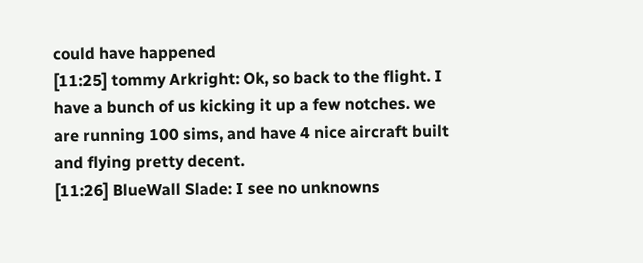could have happened
[11:25] tommy Arkright: Ok, so back to the flight. I have a bunch of us kicking it up a few notches. we are running 100 sims, and have 4 nice aircraft built and flying pretty decent.
[11:26] BlueWall Slade: I see no unknowns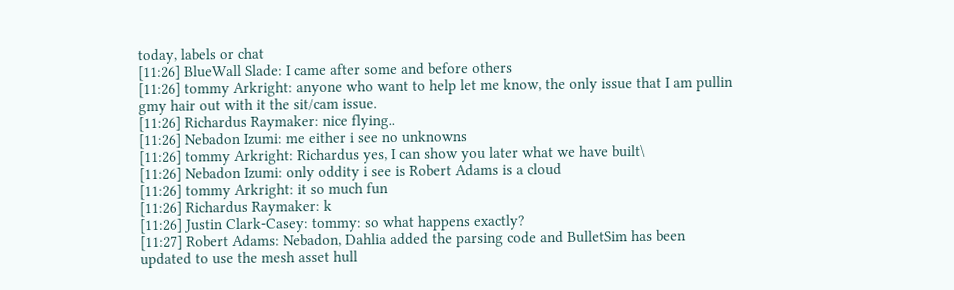today, labels or chat
[11:26] BlueWall Slade: I came after some and before others
[11:26] tommy Arkright: anyone who want to help let me know, the only issue that I am pullin gmy hair out with it the sit/cam issue.
[11:26] Richardus Raymaker: nice flying..
[11:26] Nebadon Izumi: me either i see no unknowns
[11:26] tommy Arkright: Richardus yes, I can show you later what we have built\
[11:26] Nebadon Izumi: only oddity i see is Robert Adams is a cloud
[11:26] tommy Arkright: it so much fun
[11:26] Richardus Raymaker: k
[11:26] Justin Clark-Casey: tommy: so what happens exactly?
[11:27] Robert Adams: Nebadon, Dahlia added the parsing code and BulletSim has been updated to use the mesh asset hull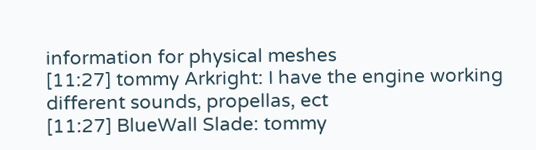information for physical meshes
[11:27] tommy Arkright: I have the engine working different sounds, propellas, ect
[11:27] BlueWall Slade: tommy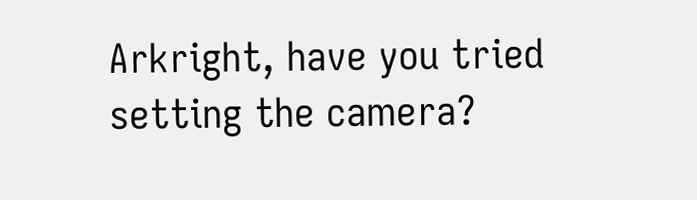Arkright, have you tried setting the camera?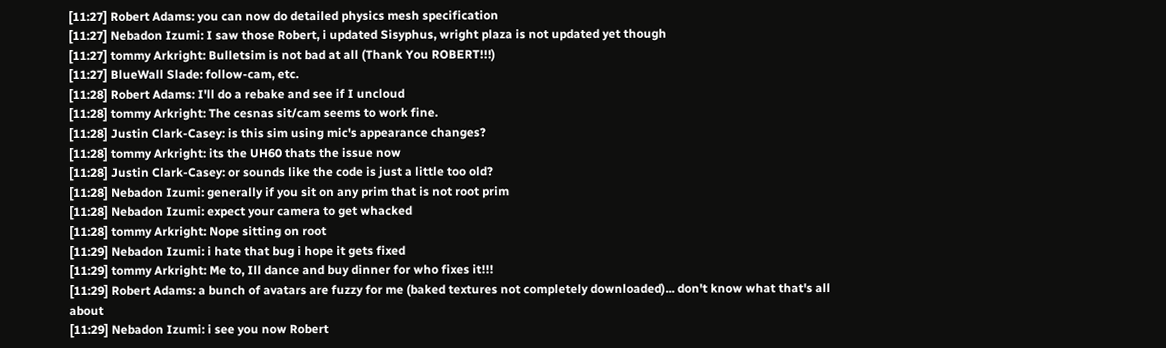[11:27] Robert Adams: you can now do detailed physics mesh specification
[11:27] Nebadon Izumi: I saw those Robert, i updated Sisyphus, wright plaza is not updated yet though
[11:27] tommy Arkright: Bulletsim is not bad at all (Thank You ROBERT!!!)
[11:27] BlueWall Slade: follow-cam, etc.
[11:28] Robert Adams: I'll do a rebake and see if I uncloud
[11:28] tommy Arkright: The cesnas sit/cam seems to work fine.
[11:28] Justin Clark-Casey: is this sim using mic's appearance changes?
[11:28] tommy Arkright: its the UH60 thats the issue now
[11:28] Justin Clark-Casey: or sounds like the code is just a little too old?
[11:28] Nebadon Izumi: generally if you sit on any prim that is not root prim
[11:28] Nebadon Izumi: expect your camera to get whacked
[11:28] tommy Arkright: Nope sitting on root
[11:29] Nebadon Izumi: i hate that bug i hope it gets fixed
[11:29] tommy Arkright: Me to, Ill dance and buy dinner for who fixes it!!!
[11:29] Robert Adams: a bunch of avatars are fuzzy for me (baked textures not completely downloaded)... don't know what that's all about
[11:29] Nebadon Izumi: i see you now Robert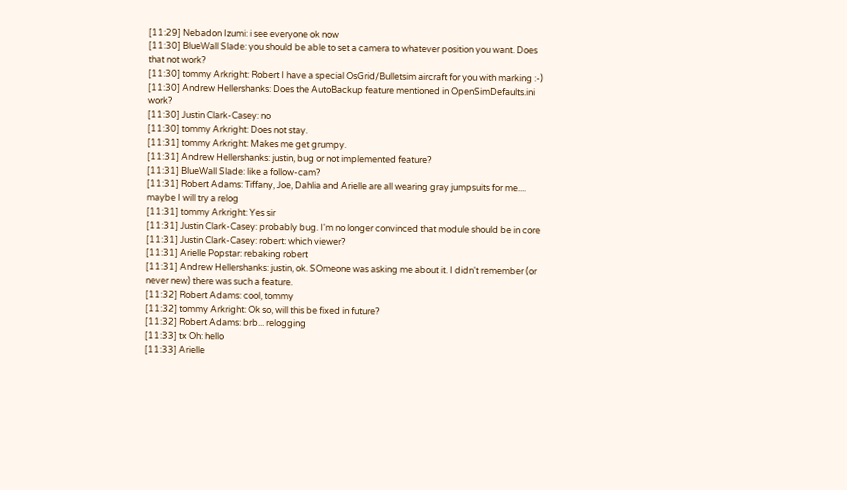[11:29] Nebadon Izumi: i see everyone ok now
[11:30] BlueWall Slade: you should be able to set a camera to whatever position you want. Does that not work?
[11:30] tommy Arkright: Robert I have a special OsGrid/Bulletsim aircraft for you with marking :-)
[11:30] Andrew Hellershanks: Does the AutoBackup feature mentioned in OpenSimDefaults.ini work?
[11:30] Justin Clark-Casey: no
[11:30] tommy Arkright: Does not stay.
[11:31] tommy Arkright: Makes me get grumpy.
[11:31] Andrew Hellershanks: justin, bug or not implemented feature?
[11:31] BlueWall Slade: like a follow-cam?
[11:31] Robert Adams: Tiffany, Joe, Dahlia and Arielle are all wearing gray jumpsuits for me.... maybe I will try a relog
[11:31] tommy Arkright: Yes sir
[11:31] Justin Clark-Casey: probably bug. I'm no longer convinced that module should be in core
[11:31] Justin Clark-Casey: robert: which viewer?
[11:31] Arielle Popstar: rebaking robert
[11:31] Andrew Hellershanks: justin, ok. SOmeone was asking me about it. I didn't remember (or never new) there was such a feature.
[11:32] Robert Adams: cool, tommy
[11:32] tommy Arkright: Ok so, will this be fixed in future?
[11:32] Robert Adams: brb... relogging
[11:33] tx Oh: hello
[11:33] Arielle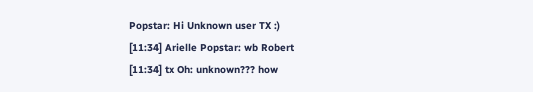Popstar: Hi Unknown user TX :)
[11:34] Arielle Popstar: wb Robert
[11:34] tx Oh: unknown??? how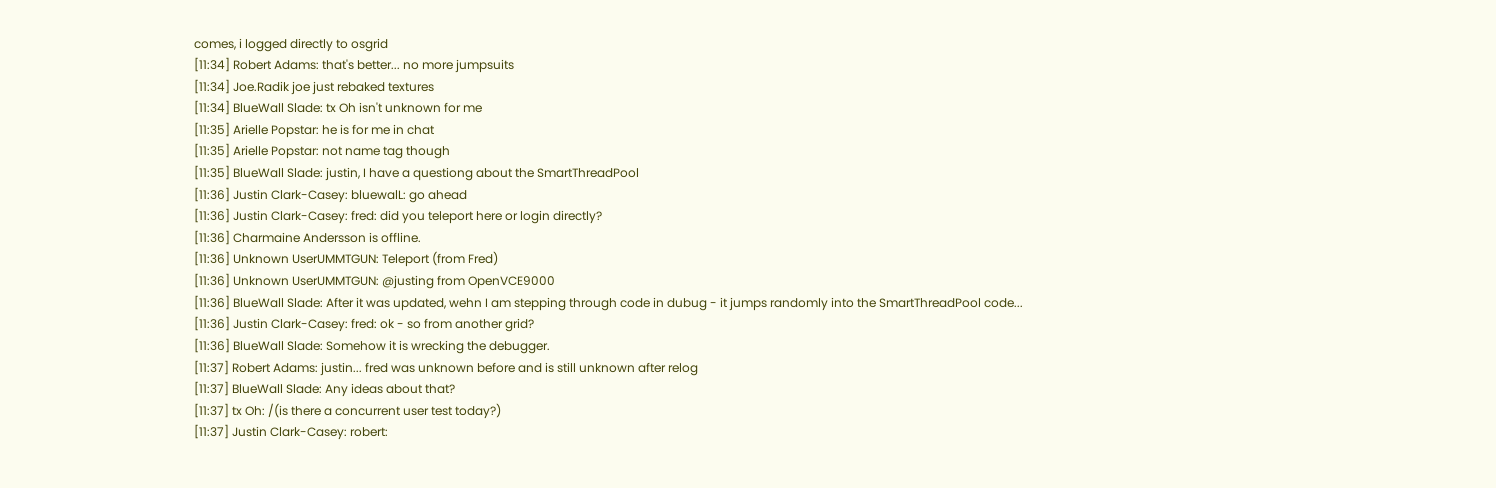comes, i logged directly to osgrid
[11:34] Robert Adams: that's better... no more jumpsuits
[11:34] Joe.Radik joe just rebaked textures
[11:34] BlueWall Slade: tx Oh isn't unknown for me
[11:35] Arielle Popstar: he is for me in chat
[11:35] Arielle Popstar: not name tag though
[11:35] BlueWall Slade: justin, I have a questiong about the SmartThreadPool
[11:36] Justin Clark-Casey: bluewalL: go ahead
[11:36] Justin Clark-Casey: fred: did you teleport here or login directly?
[11:36] Charmaine Andersson is offline.
[11:36] Unknown UserUMMTGUN: Teleport (from Fred)
[11:36] Unknown UserUMMTGUN: @justing from OpenVCE9000
[11:36] BlueWall Slade: After it was updated, wehn I am stepping through code in dubug - it jumps randomly into the SmartThreadPool code...
[11:36] Justin Clark-Casey: fred: ok - so from another grid?
[11:36] BlueWall Slade: Somehow it is wrecking the debugger.
[11:37] Robert Adams: justin... fred was unknown before and is still unknown after relog
[11:37] BlueWall Slade: Any ideas about that?
[11:37] tx Oh: /(is there a concurrent user test today?)
[11:37] Justin Clark-Casey: robert: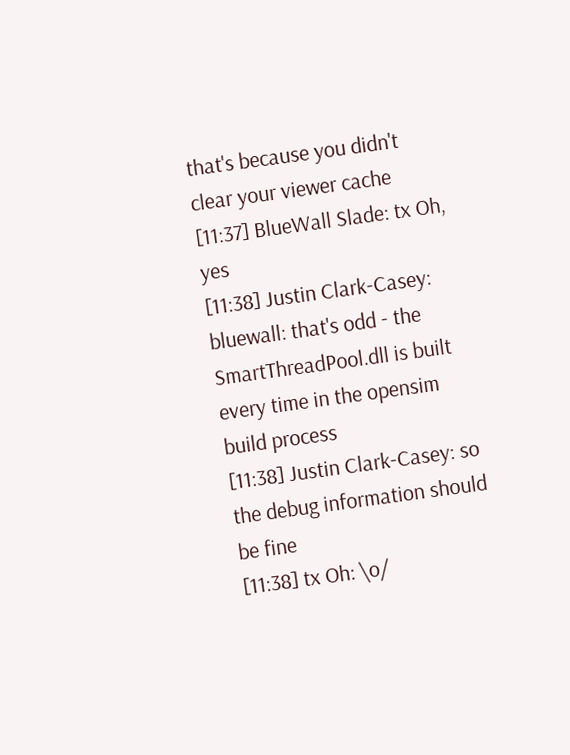that's because you didn't clear your viewer cache
[11:37] BlueWall Slade: tx Oh, yes
[11:38] Justin Clark-Casey: bluewall: that's odd - the SmartThreadPool.dll is built every time in the opensim build process
[11:38] Justin Clark-Casey: so the debug information should be fine
[11:38] tx Oh: \o/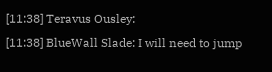[11:38] Teravus Ousley:
[11:38] BlueWall Slade: I will need to jump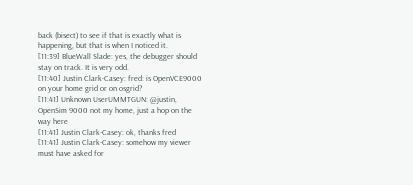back (bisect) to see if that is exactly what is happening, but that is when I noticed it.
[11:39] BlueWall Slade: yes, the debugger should stay on track. It is very odd.
[11:40] Justin Clark-Casey: fred: is OpenVCE9000 on your home grid or on osgrid?
[11:41] Unknown UserUMMTGUN: @justin, OpenSim 9000 not my home, just a hop on the way here
[11:41] Justin Clark-Casey: ok, thanks fred
[11:41] Justin Clark-Casey: somehow my viewer must have asked for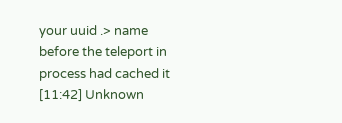your uuid .> name before the teleport in process had cached it
[11:42] Unknown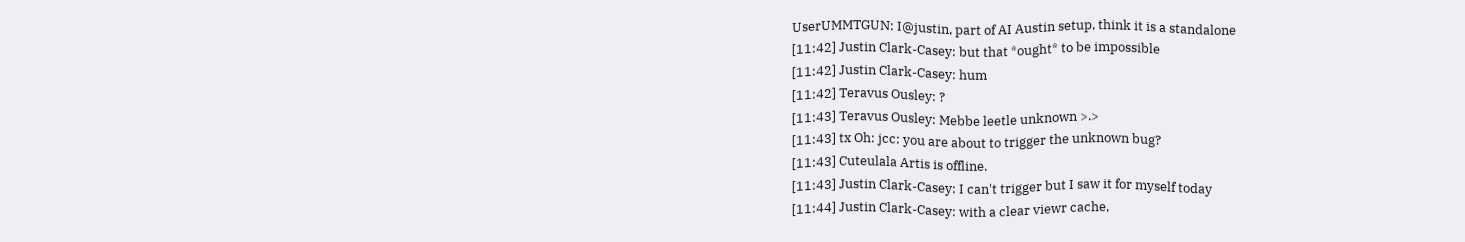UserUMMTGUN: I@justin, part of AI Austin setup, think it is a standalone
[11:42] Justin Clark-Casey: but that *ought* to be impossible
[11:42] Justin Clark-Casey: hum
[11:42] Teravus Ousley: ?
[11:43] Teravus Ousley: Mebbe leetle unknown >.>
[11:43] tx Oh: jcc: you are about to trigger the unknown bug?
[11:43] Cuteulala Artis is offline.
[11:43] Justin Clark-Casey: I can't trigger but I saw it for myself today
[11:44] Justin Clark-Casey: with a clear viewr cache,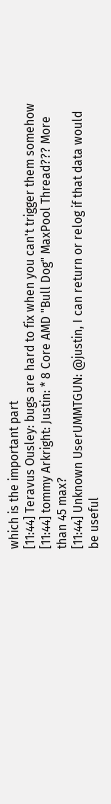which is the important part
[11:44] Teravus Ousley: bugs are hard to fix when you can't trigger them somehow
[11:44] tommy Arkright: Justin: * 8 Core AMD "Bull Dog" MaxPool Thread??? More than 45 max?
[11:44] Unknown UserUMMTGUN: @justin, I can return or relog if that data would be useful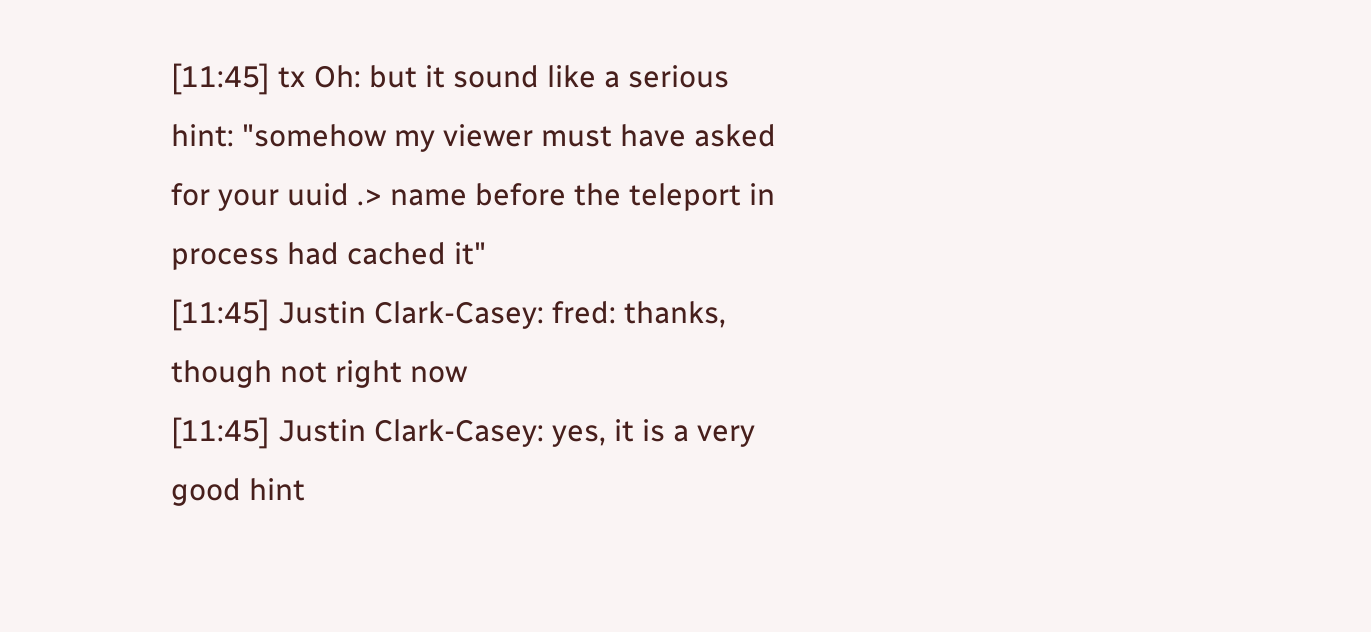[11:45] tx Oh: but it sound like a serious hint: "somehow my viewer must have asked for your uuid .> name before the teleport in process had cached it"
[11:45] Justin Clark-Casey: fred: thanks, though not right now
[11:45] Justin Clark-Casey: yes, it is a very good hint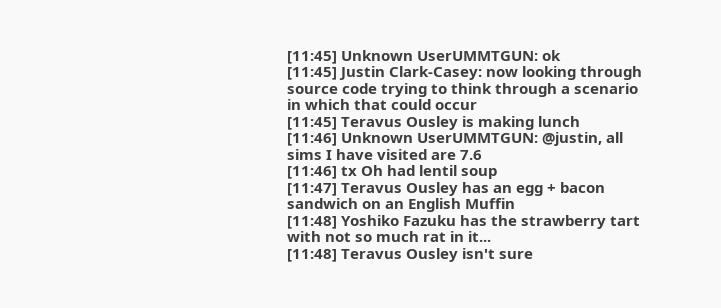[11:45] Unknown UserUMMTGUN: ok
[11:45] Justin Clark-Casey: now looking through source code trying to think through a scenario in which that could occur
[11:45] Teravus Ousley is making lunch
[11:46] Unknown UserUMMTGUN: @justin, all sims I have visited are 7.6
[11:46] tx Oh had lentil soup
[11:47] Teravus Ousley has an egg + bacon sandwich on an English Muffin
[11:48] Yoshiko Fazuku has the strawberry tart with not so much rat in it...
[11:48] Teravus Ousley isn't sure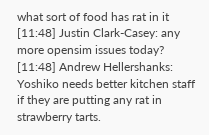what sort of food has rat in it
[11:48] Justin Clark-Casey: any more opensim issues today?
[11:48] Andrew Hellershanks: Yoshiko needs better kitchen staff if they are putting any rat in strawberry tarts.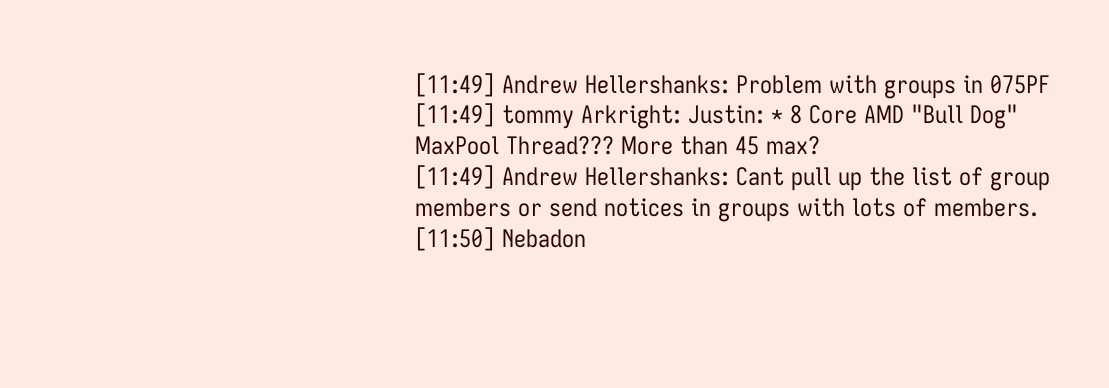[11:49] Andrew Hellershanks: Problem with groups in 075PF
[11:49] tommy Arkright: Justin: * 8 Core AMD "Bull Dog" MaxPool Thread??? More than 45 max?
[11:49] Andrew Hellershanks: Cant pull up the list of group members or send notices in groups with lots of members.
[11:50] Nebadon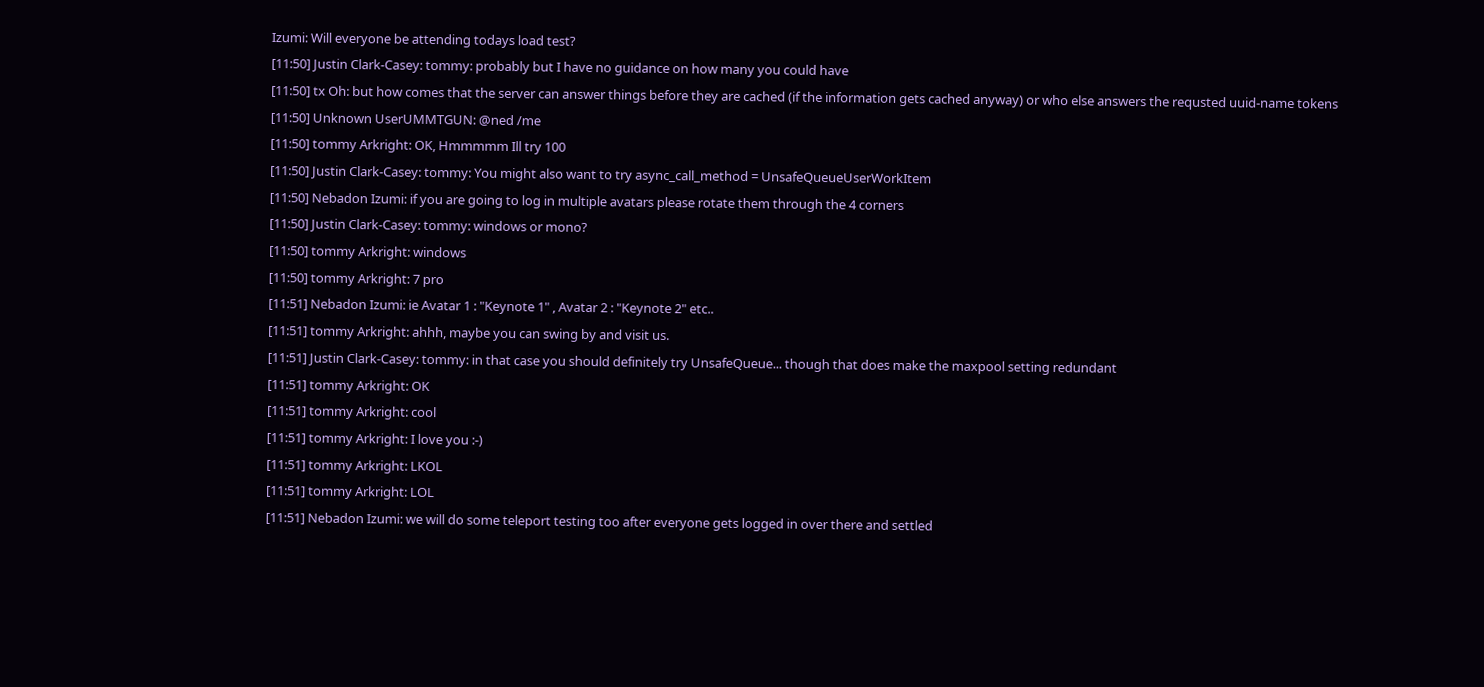Izumi: Will everyone be attending todays load test?
[11:50] Justin Clark-Casey: tommy: probably but I have no guidance on how many you could have
[11:50] tx Oh: but how comes that the server can answer things before they are cached (if the information gets cached anyway) or who else answers the requsted uuid-name tokens
[11:50] Unknown UserUMMTGUN: @ned /me
[11:50] tommy Arkright: OK, Hmmmmm Ill try 100
[11:50] Justin Clark-Casey: tommy: You might also want to try async_call_method = UnsafeQueueUserWorkItem
[11:50] Nebadon Izumi: if you are going to log in multiple avatars please rotate them through the 4 corners
[11:50] Justin Clark-Casey: tommy: windows or mono?
[11:50] tommy Arkright: windows
[11:50] tommy Arkright: 7 pro
[11:51] Nebadon Izumi: ie Avatar 1 : "Keynote 1" , Avatar 2 : "Keynote 2" etc..
[11:51] tommy Arkright: ahhh, maybe you can swing by and visit us.
[11:51] Justin Clark-Casey: tommy: in that case you should definitely try UnsafeQueue... though that does make the maxpool setting redundant
[11:51] tommy Arkright: OK
[11:51] tommy Arkright: cool
[11:51] tommy Arkright: I love you :-)
[11:51] tommy Arkright: LKOL
[11:51] tommy Arkright: LOL
[11:51] Nebadon Izumi: we will do some teleport testing too after everyone gets logged in over there and settled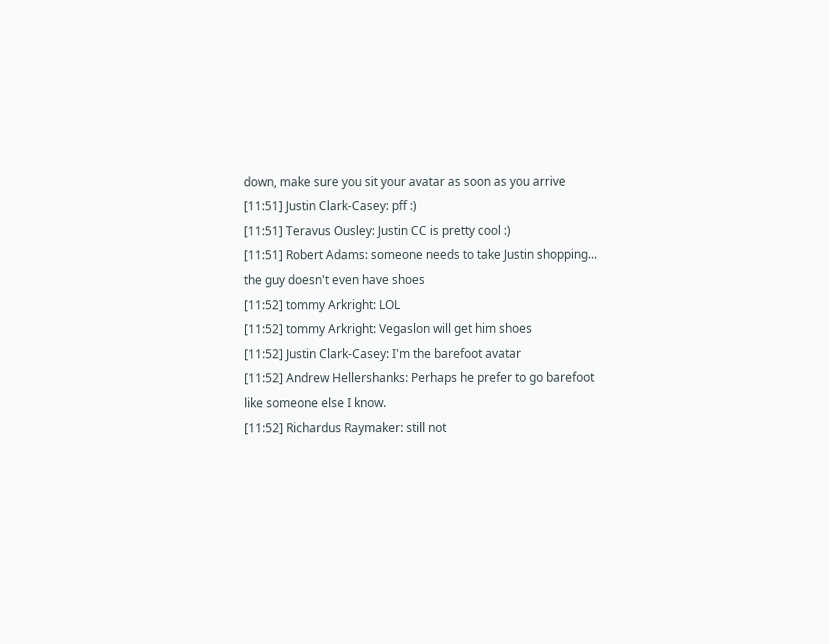down, make sure you sit your avatar as soon as you arrive
[11:51] Justin Clark-Casey: pff :)
[11:51] Teravus Ousley: Justin CC is pretty cool :)
[11:51] Robert Adams: someone needs to take Justin shopping... the guy doesn't even have shoes
[11:52] tommy Arkright: LOL
[11:52] tommy Arkright: Vegaslon will get him shoes
[11:52] Justin Clark-Casey: I'm the barefoot avatar
[11:52] Andrew Hellershanks: Perhaps he prefer to go barefoot like someone else I know.
[11:52] Richardus Raymaker: still not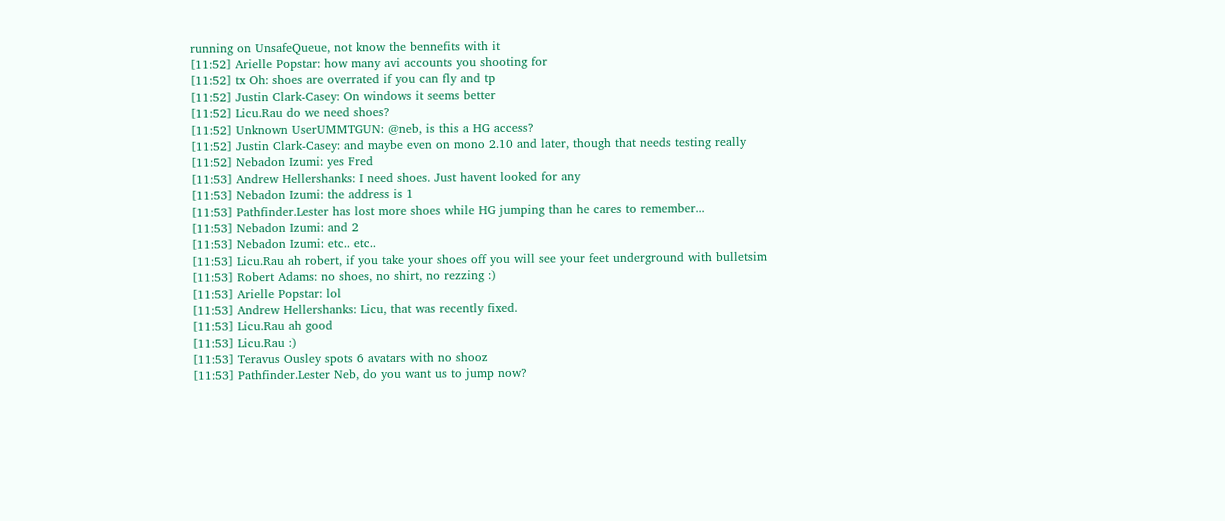running on UnsafeQueue, not know the bennefits with it
[11:52] Arielle Popstar: how many avi accounts you shooting for
[11:52] tx Oh: shoes are overrated if you can fly and tp
[11:52] Justin Clark-Casey: On windows it seems better
[11:52] Licu.Rau do we need shoes?
[11:52] Unknown UserUMMTGUN: @neb, is this a HG access?
[11:52] Justin Clark-Casey: and maybe even on mono 2.10 and later, though that needs testing really
[11:52] Nebadon Izumi: yes Fred
[11:53] Andrew Hellershanks: I need shoes. Just havent looked for any
[11:53] Nebadon Izumi: the address is 1
[11:53] Pathfinder.Lester has lost more shoes while HG jumping than he cares to remember...
[11:53] Nebadon Izumi: and 2
[11:53] Nebadon Izumi: etc.. etc..
[11:53] Licu.Rau ah robert, if you take your shoes off you will see your feet underground with bulletsim
[11:53] Robert Adams: no shoes, no shirt, no rezzing :)
[11:53] Arielle Popstar: lol
[11:53] Andrew Hellershanks: Licu, that was recently fixed.
[11:53] Licu.Rau ah good
[11:53] Licu.Rau :)
[11:53] Teravus Ousley spots 6 avatars with no shooz
[11:53] Pathfinder.Lester Neb, do you want us to jump now?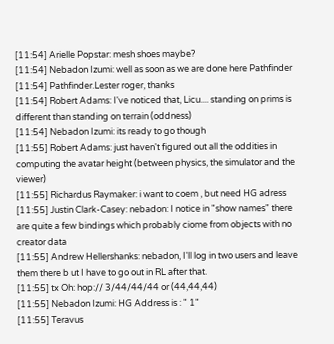[11:54] Arielle Popstar: mesh shoes maybe?
[11:54] Nebadon Izumi: well as soon as we are done here Pathfinder
[11:54] Pathfinder.Lester roger, thanks
[11:54] Robert Adams: I've noticed that, Licu.... standing on prims is different than standing on terrain (oddness)
[11:54] Nebadon Izumi: its ready to go though
[11:55] Robert Adams: just haven't figured out all the oddities in computing the avatar height (between physics, the simulator and the viewer)
[11:55] Richardus Raymaker: i want to coem , but need HG adress
[11:55] Justin Clark-Casey: nebadon: I notice in "show names" there are quite a few bindings which probably ciome from objects with no creator data
[11:55] Andrew Hellershanks: nebadon, I'll log in two users and leave them there b ut I have to go out in RL after that.
[11:55] tx Oh: hop:// 3/44/44/44 or (44,44,44)
[11:55] Nebadon Izumi: HG Address is : " 1"
[11:55] Teravus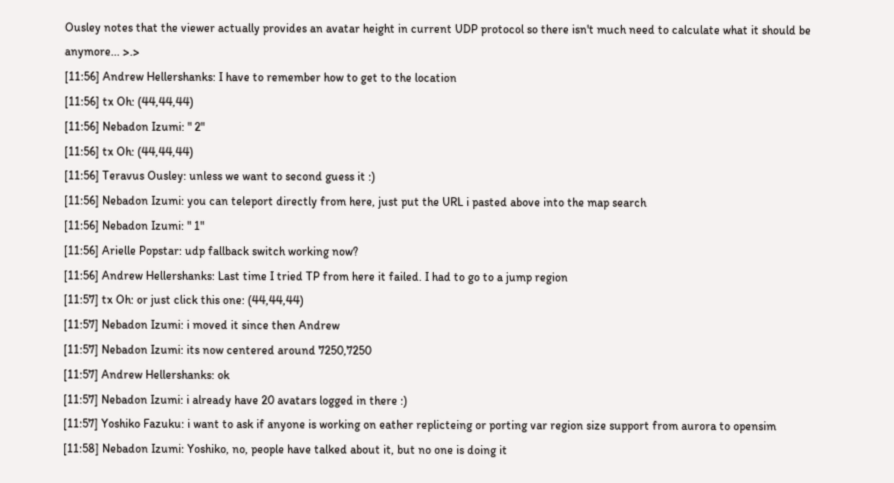Ousley notes that the viewer actually provides an avatar height in current UDP protocol so there isn't much need to calculate what it should be anymore... >.>
[11:56] Andrew Hellershanks: I have to remember how to get to the location
[11:56] tx Oh: (44,44,44)
[11:56] Nebadon Izumi: " 2"
[11:56] tx Oh: (44,44,44)
[11:56] Teravus Ousley: unless we want to second guess it :)
[11:56] Nebadon Izumi: you can teleport directly from here, just put the URL i pasted above into the map search
[11:56] Nebadon Izumi: " 1"
[11:56] Arielle Popstar: udp fallback switch working now?
[11:56] Andrew Hellershanks: Last time I tried TP from here it failed. I had to go to a jump region
[11:57] tx Oh: or just click this one: (44,44,44)
[11:57] Nebadon Izumi: i moved it since then Andrew
[11:57] Nebadon Izumi: its now centered around 7250,7250
[11:57] Andrew Hellershanks: ok
[11:57] Nebadon Izumi: i already have 20 avatars logged in there :)
[11:57] Yoshiko Fazuku: i want to ask if anyone is working on eather replicteing or porting var region size support from aurora to opensim
[11:58] Nebadon Izumi: Yoshiko, no, people have talked about it, but no one is doing it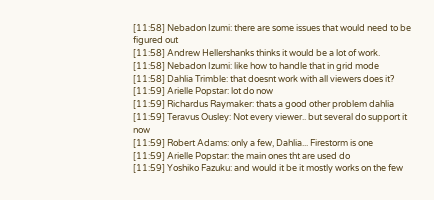[11:58] Nebadon Izumi: there are some issues that would need to be figured out
[11:58] Andrew Hellershanks thinks it would be a lot of work.
[11:58] Nebadon Izumi: like how to handle that in grid mode
[11:58] Dahlia Trimble: that doesnt work with all viewers does it?
[11:59] Arielle Popstar: lot do now
[11:59] Richardus Raymaker: thats a good other problem dahlia
[11:59] Teravus Ousley: Not every viewer.. but several do support it now
[11:59] Robert Adams: only a few, Dahlia... Firestorm is one
[11:59] Arielle Popstar: the main ones tht are used do
[11:59] Yoshiko Fazuku: and would it be it mostly works on the few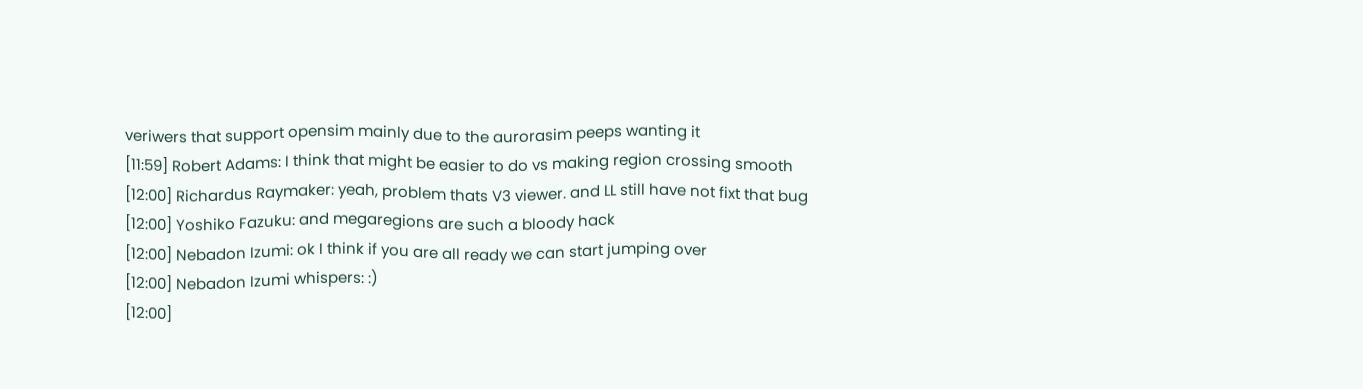veriwers that support opensim mainly due to the aurorasim peeps wanting it
[11:59] Robert Adams: I think that might be easier to do vs making region crossing smooth
[12:00] Richardus Raymaker: yeah, problem thats V3 viewer. and LL still have not fixt that bug
[12:00] Yoshiko Fazuku: and megaregions are such a bloody hack
[12:00] Nebadon Izumi: ok I think if you are all ready we can start jumping over
[12:00] Nebadon Izumi whispers: :)
[12:00]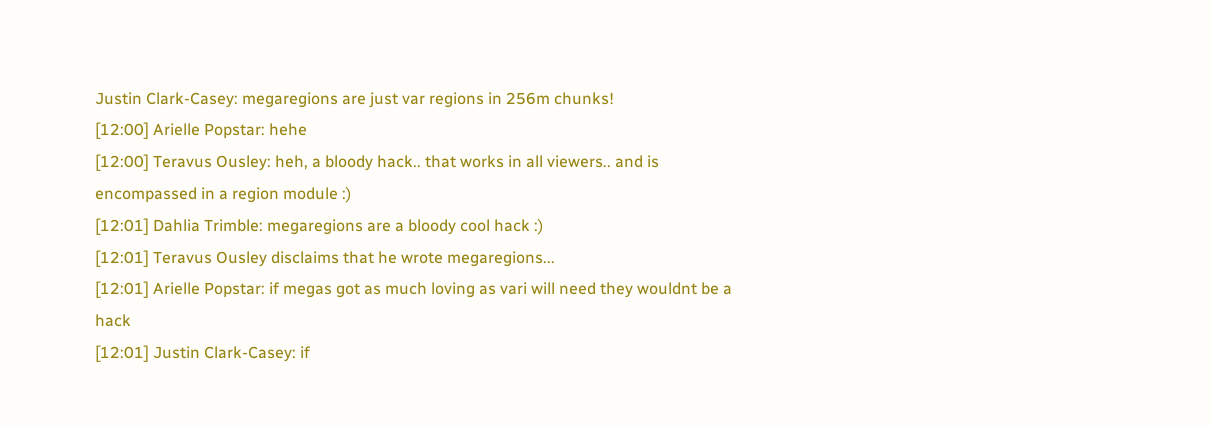Justin Clark-Casey: megaregions are just var regions in 256m chunks!
[12:00] Arielle Popstar: hehe
[12:00] Teravus Ousley: heh, a bloody hack.. that works in all viewers.. and is encompassed in a region module :)
[12:01] Dahlia Trimble: megaregions are a bloody cool hack :)
[12:01] Teravus Ousley disclaims that he wrote megaregions...
[12:01] Arielle Popstar: if megas got as much loving as vari will need they wouldnt be a hack
[12:01] Justin Clark-Casey: if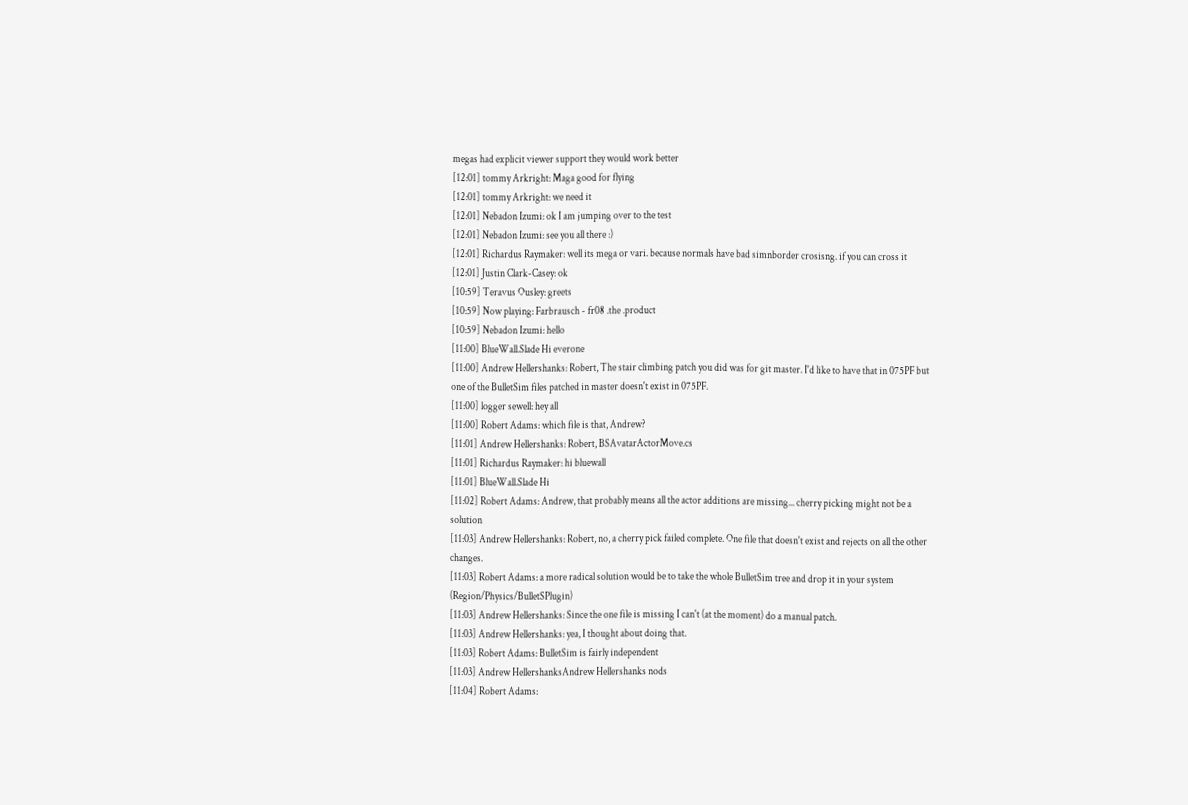megas had explicit viewer support they would work better
[12:01] tommy Arkright: Maga good for flying
[12:01] tommy Arkright: we need it
[12:01] Nebadon Izumi: ok I am jumping over to the test
[12:01] Nebadon Izumi: see you all there :)
[12:01] Richardus Raymaker: well its mega or vari. because normals have bad simnborder crosisng. if you can cross it
[12:01] Justin Clark-Casey: ok
[10:59] Teravus Ousley: greets
[10:59] Now playing: Farbrausch - fr08 .the .product
[10:59] Nebadon Izumi: hello
[11:00] BlueWall.Slade Hi everone
[11:00] Andrew Hellershanks: Robert, The stair climbing patch you did was for git master. I'd like to have that in 075PF but one of the BulletSim files patched in master doesn't exist in 075PF.
[11:00] logger sewell: hey all
[11:00] Robert Adams: which file is that, Andrew?
[11:01] Andrew Hellershanks: Robert, BSAvatarActorMove.cs
[11:01] Richardus Raymaker: hi bluewall
[11:01] BlueWall.Slade Hi
[11:02] Robert Adams: Andrew, that probably means all the actor additions are missing... cherry picking might not be a solution
[11:03] Andrew Hellershanks: Robert, no, a cherry pick failed complete. One file that doesn't exist and rejects on all the other changes.
[11:03] Robert Adams: a more radical solution would be to take the whole BulletSim tree and drop it in your system (Region/Physics/BulletSPlugin)
[11:03] Andrew Hellershanks: Since the one file is missing I can't (at the moment) do a manual patch.
[11:03] Andrew Hellershanks: yea, I thought about doing that.
[11:03] Robert Adams: BulletSim is fairly independent
[11:03] Andrew HellershanksAndrew Hellershanks nods
[11:04] Robert Adams: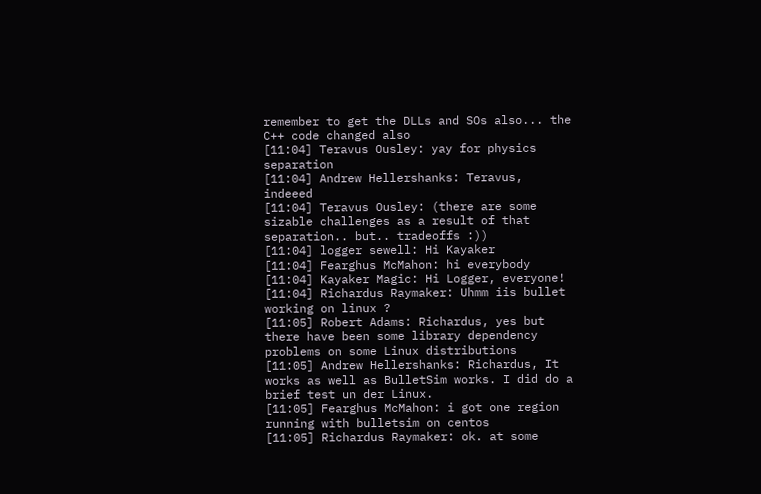remember to get the DLLs and SOs also... the C++ code changed also
[11:04] Teravus Ousley: yay for physics separation
[11:04] Andrew Hellershanks: Teravus, indeeed
[11:04] Teravus Ousley: (there are some sizable challenges as a result of that separation.. but.. tradeoffs :))
[11:04] logger sewell: Hi Kayaker
[11:04] Fearghus McMahon: hi everybody
[11:04] Kayaker Magic: Hi Logger, everyone!
[11:04] Richardus Raymaker: Uhmm iis bullet working on linux ?
[11:05] Robert Adams: Richardus, yes but there have been some library dependency problems on some Linux distributions
[11:05] Andrew Hellershanks: Richardus, It works as well as BulletSim works. I did do a brief test un der Linux.
[11:05] Fearghus McMahon: i got one region running with bulletsim on centos
[11:05] Richardus Raymaker: ok. at some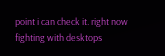point i can check it. right now fighting with desktops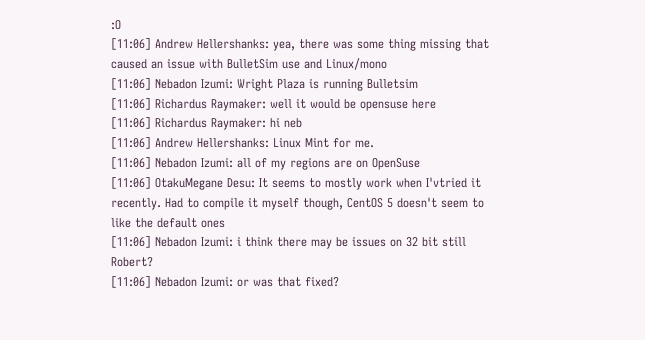:O
[11:06] Andrew Hellershanks: yea, there was some thing missing that caused an issue with BulletSim use and Linux/mono
[11:06] Nebadon Izumi: Wright Plaza is running Bulletsim
[11:06] Richardus Raymaker: well it would be opensuse here
[11:06] Richardus Raymaker: hi neb
[11:06] Andrew Hellershanks: Linux Mint for me.
[11:06] Nebadon Izumi: all of my regions are on OpenSuse
[11:06] OtakuMegane Desu: It seems to mostly work when I'vtried it recently. Had to compile it myself though, CentOS 5 doesn't seem to like the default ones
[11:06] Nebadon Izumi: i think there may be issues on 32 bit still Robert?
[11:06] Nebadon Izumi: or was that fixed?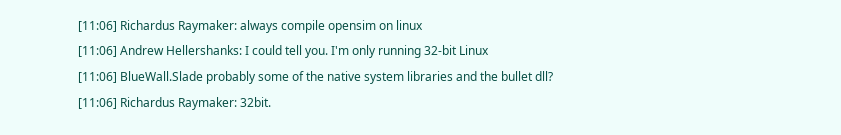[11:06] Richardus Raymaker: always compile opensim on linux
[11:06] Andrew Hellershanks: I could tell you. I'm only running 32-bit Linux
[11:06] BlueWall.Slade probably some of the native system libraries and the bullet dll?
[11:06] Richardus Raymaker: 32bit.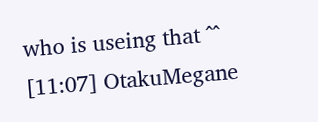who is useing that ^^
[11:07] OtakuMegane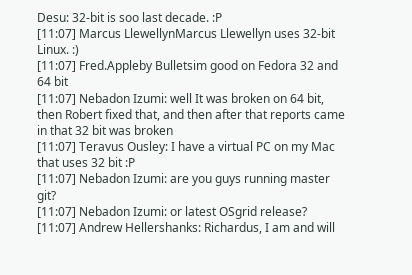Desu: 32-bit is soo last decade. :P
[11:07] Marcus LlewellynMarcus Llewellyn uses 32-bit Linux. :)
[11:07] Fred.Appleby Bulletsim good on Fedora 32 and 64 bit
[11:07] Nebadon Izumi: well It was broken on 64 bit, then Robert fixed that, and then after that reports came in that 32 bit was broken
[11:07] Teravus Ousley: I have a virtual PC on my Mac that uses 32 bit :P
[11:07] Nebadon Izumi: are you guys running master git?
[11:07] Nebadon Izumi: or latest OSgrid release?
[11:07] Andrew Hellershanks: Richardus, I am and will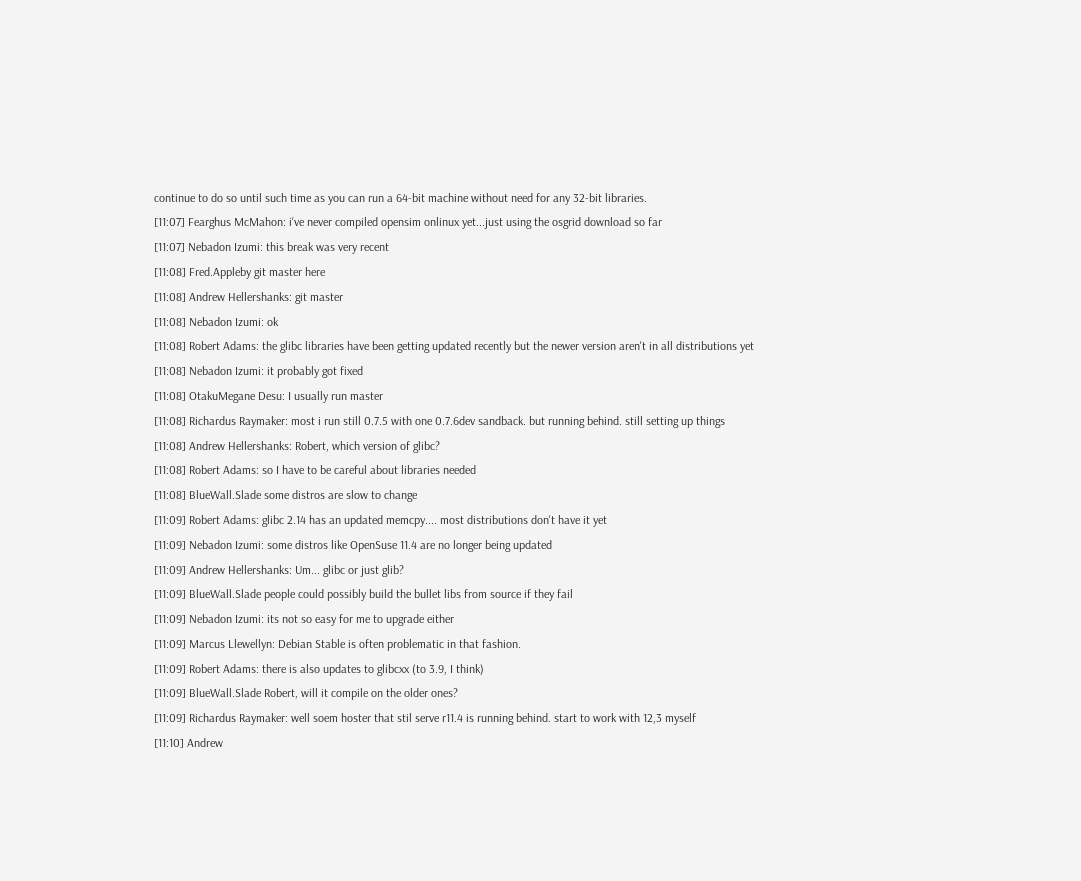continue to do so until such time as you can run a 64-bit machine without need for any 32-bit libraries.
[11:07] Fearghus McMahon: i've never compiled opensim onlinux yet...just using the osgrid download so far
[11:07] Nebadon Izumi: this break was very recent
[11:08] Fred.Appleby git master here
[11:08] Andrew Hellershanks: git master
[11:08] Nebadon Izumi: ok
[11:08] Robert Adams: the glibc libraries have been getting updated recently but the newer version aren't in all distributions yet
[11:08] Nebadon Izumi: it probably got fixed
[11:08] OtakuMegane Desu: I usually run master
[11:08] Richardus Raymaker: most i run still 0.7.5 with one 0.7.6dev sandback. but running behind. still setting up things
[11:08] Andrew Hellershanks: Robert, which version of glibc?
[11:08] Robert Adams: so I have to be careful about libraries needed
[11:08] BlueWall.Slade some distros are slow to change
[11:09] Robert Adams: glibc 2.14 has an updated memcpy.... most distributions don't have it yet
[11:09] Nebadon Izumi: some distros like OpenSuse 11.4 are no longer being updated
[11:09] Andrew Hellershanks: Um... glibc or just glib?
[11:09] BlueWall.Slade people could possibly build the bullet libs from source if they fail
[11:09] Nebadon Izumi: its not so easy for me to upgrade either
[11:09] Marcus Llewellyn: Debian Stable is often problematic in that fashion.
[11:09] Robert Adams: there is also updates to glibcxx (to 3.9, I think)
[11:09] BlueWall.Slade Robert, will it compile on the older ones?
[11:09] Richardus Raymaker: well soem hoster that stil serve r11.4 is running behind. start to work with 12,3 myself
[11:10] Andrew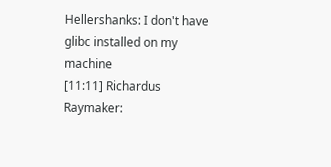Hellershanks: I don't have glibc installed on my machine
[11:11] Richardus Raymaker: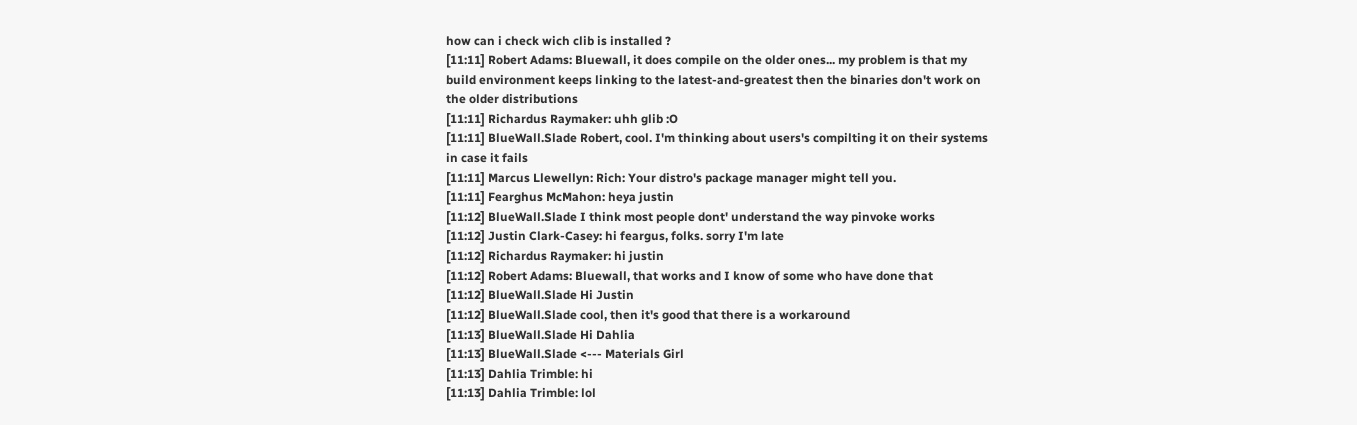how can i check wich clib is installed ?
[11:11] Robert Adams: Bluewall, it does compile on the older ones... my problem is that my build environment keeps linking to the latest-and-greatest then the binaries don't work on the older distributions
[11:11] Richardus Raymaker: uhh glib :O
[11:11] BlueWall.Slade Robert, cool. I'm thinking about users's compilting it on their systems in case it fails
[11:11] Marcus Llewellyn: Rich: Your distro's package manager might tell you.
[11:11] Fearghus McMahon: heya justin
[11:12] BlueWall.Slade I think most people dont' understand the way pinvoke works
[11:12] Justin Clark-Casey: hi feargus, folks. sorry I'm late
[11:12] Richardus Raymaker: hi justin
[11:12] Robert Adams: Bluewall, that works and I know of some who have done that
[11:12] BlueWall.Slade Hi Justin
[11:12] BlueWall.Slade cool, then it's good that there is a workaround
[11:13] BlueWall.Slade Hi Dahlia
[11:13] BlueWall.Slade <--- Materials Girl
[11:13] Dahlia Trimble: hi
[11:13] Dahlia Trimble: lol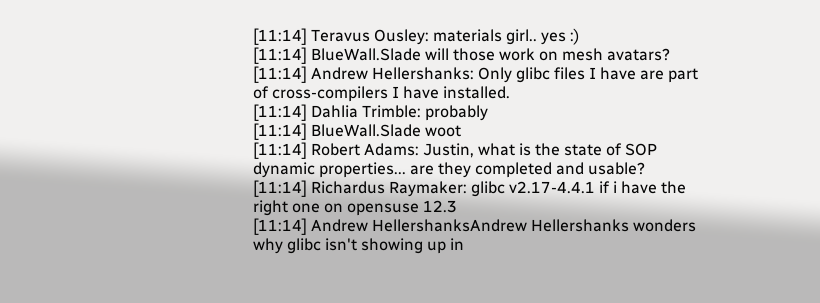[11:14] Teravus Ousley: materials girl.. yes :)
[11:14] BlueWall.Slade will those work on mesh avatars?
[11:14] Andrew Hellershanks: Only glibc files I have are part of cross-compilers I have installed.
[11:14] Dahlia Trimble: probably
[11:14] BlueWall.Slade woot
[11:14] Robert Adams: Justin, what is the state of SOP dynamic properties... are they completed and usable?
[11:14] Richardus Raymaker: glibc v2.17-4.4.1 if i have the right one on opensuse 12.3
[11:14] Andrew HellershanksAndrew Hellershanks wonders why glibc isn't showing up in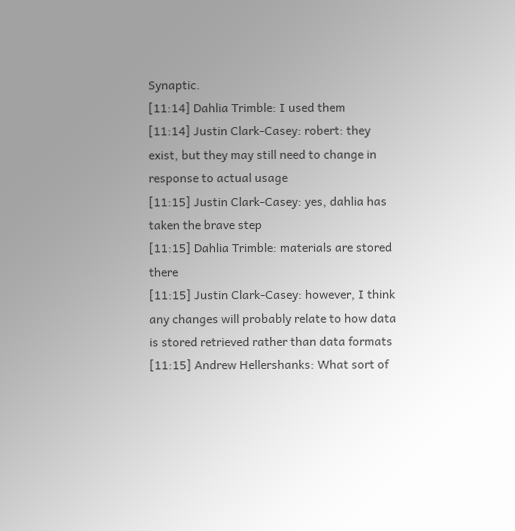Synaptic.
[11:14] Dahlia Trimble: I used them
[11:14] Justin Clark-Casey: robert: they exist, but they may still need to change in response to actual usage
[11:15] Justin Clark-Casey: yes, dahlia has taken the brave step
[11:15] Dahlia Trimble: materials are stored there
[11:15] Justin Clark-Casey: however, I think any changes will probably relate to how data is stored retrieved rather than data formats
[11:15] Andrew Hellershanks: What sort of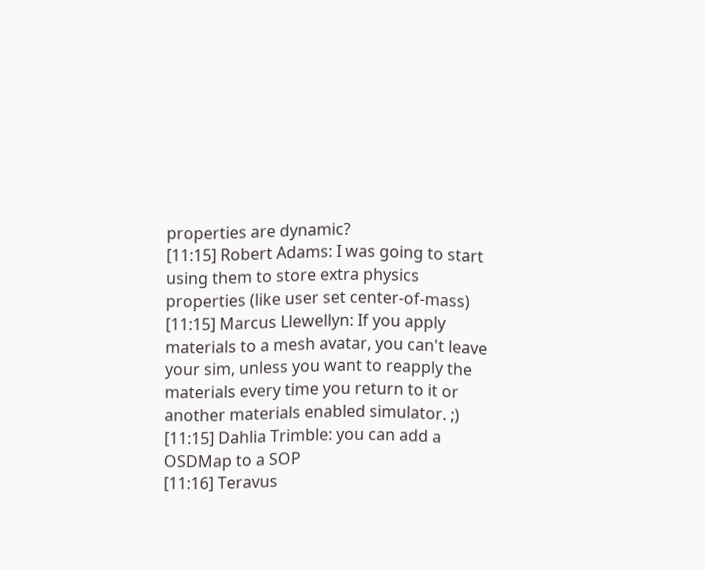properties are dynamic?
[11:15] Robert Adams: I was going to start using them to store extra physics properties (like user set center-of-mass)
[11:15] Marcus Llewellyn: If you apply materials to a mesh avatar, you can't leave your sim, unless you want to reapply the materials every time you return to it or another materials enabled simulator. ;)
[11:15] Dahlia Trimble: you can add a OSDMap to a SOP
[11:16] Teravus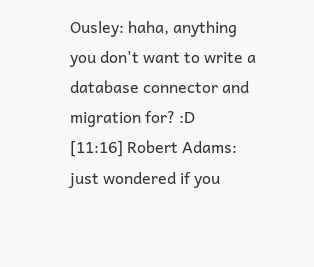Ousley: haha, anything you don't want to write a database connector and migration for? :D
[11:16] Robert Adams: just wondered if you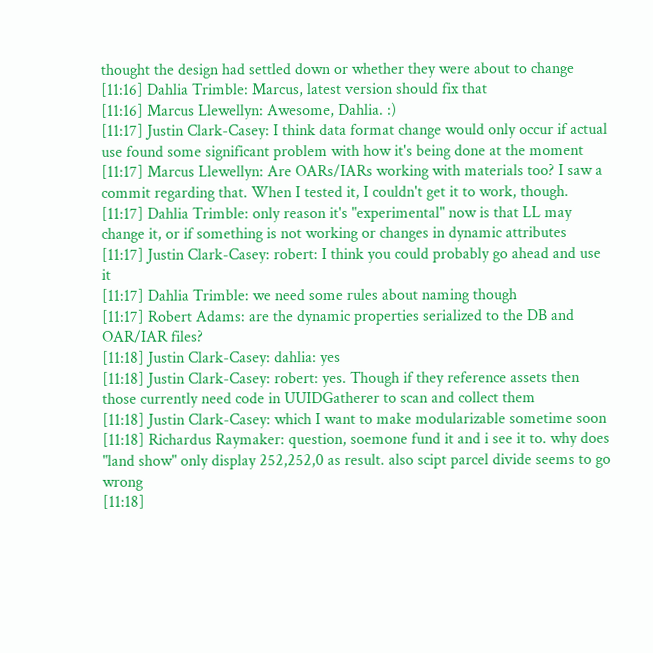thought the design had settled down or whether they were about to change
[11:16] Dahlia Trimble: Marcus, latest version should fix that
[11:16] Marcus Llewellyn: Awesome, Dahlia. :)
[11:17] Justin Clark-Casey: I think data format change would only occur if actual use found some significant problem with how it's being done at the moment
[11:17] Marcus Llewellyn: Are OARs/IARs working with materials too? I saw a commit regarding that. When I tested it, I couldn't get it to work, though.
[11:17] Dahlia Trimble: only reason it's "experimental" now is that LL may change it, or if something is not working or changes in dynamic attributes
[11:17] Justin Clark-Casey: robert: I think you could probably go ahead and use it
[11:17] Dahlia Trimble: we need some rules about naming though
[11:17] Robert Adams: are the dynamic properties serialized to the DB and OAR/IAR files?
[11:18] Justin Clark-Casey: dahlia: yes
[11:18] Justin Clark-Casey: robert: yes. Though if they reference assets then those currently need code in UUIDGatherer to scan and collect them
[11:18] Justin Clark-Casey: which I want to make modularizable sometime soon
[11:18] Richardus Raymaker: question, soemone fund it and i see it to. why does "land show" only display 252,252,0 as result. also scipt parcel divide seems to go wrong
[11:18]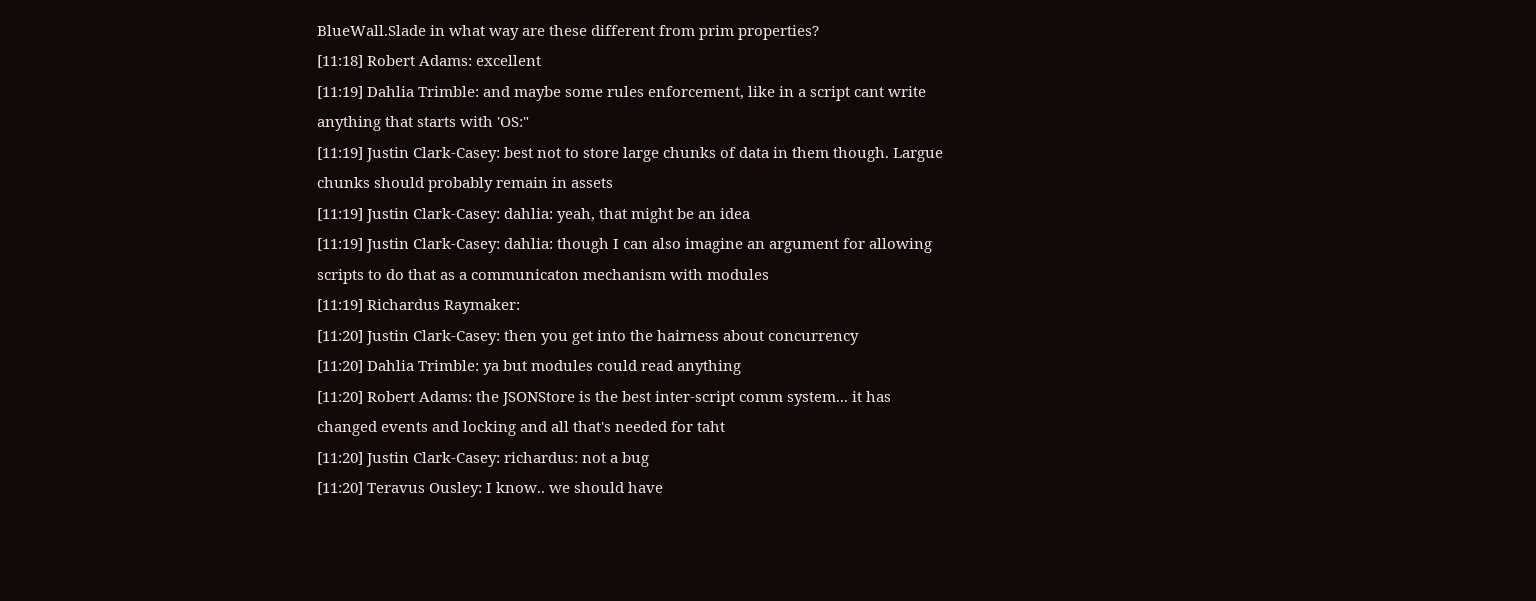BlueWall.Slade in what way are these different from prim properties?
[11:18] Robert Adams: excellent
[11:19] Dahlia Trimble: and maybe some rules enforcement, like in a script cant write anything that starts with 'OS:"
[11:19] Justin Clark-Casey: best not to store large chunks of data in them though. Largue chunks should probably remain in assets
[11:19] Justin Clark-Casey: dahlia: yeah, that might be an idea
[11:19] Justin Clark-Casey: dahlia: though I can also imagine an argument for allowing scripts to do that as a communicaton mechanism with modules
[11:19] Richardus Raymaker:
[11:20] Justin Clark-Casey: then you get into the hairness about concurrency
[11:20] Dahlia Trimble: ya but modules could read anything
[11:20] Robert Adams: the JSONStore is the best inter-script comm system... it has changed events and locking and all that's needed for taht
[11:20] Justin Clark-Casey: richardus: not a bug
[11:20] Teravus Ousley: I know.. we should have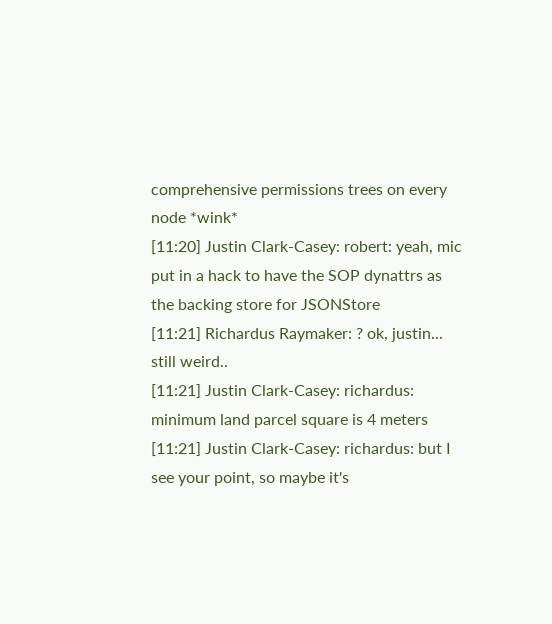comprehensive permissions trees on every node *wink*
[11:20] Justin Clark-Casey: robert: yeah, mic put in a hack to have the SOP dynattrs as the backing store for JSONStore
[11:21] Richardus Raymaker: ? ok, justin... still weird..
[11:21] Justin Clark-Casey: richardus: minimum land parcel square is 4 meters
[11:21] Justin Clark-Casey: richardus: but I see your point, so maybe it's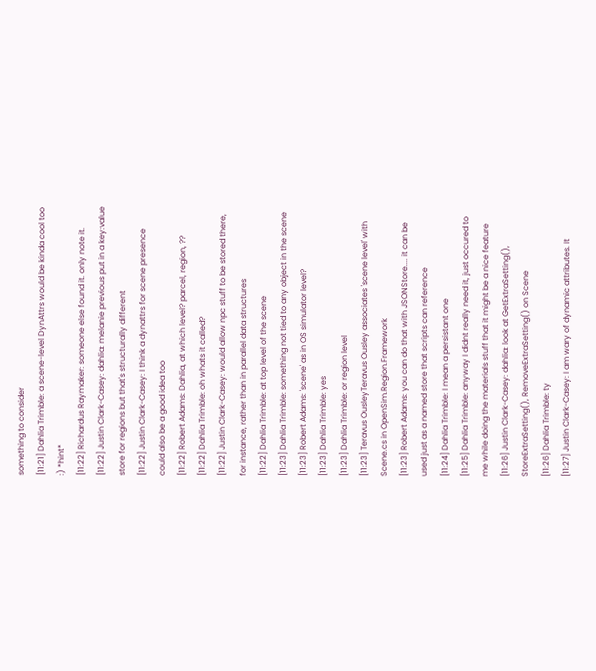something to consider
[11:21] Dahlia Trimble: a scene-level DynAttrs would be kinda cool too :) *hint*
[11:22] Richardus Raymaker: someone else found it. only note it.
[11:22] Justin Clark-Casey: dahlia: melanie previous put in a key:value store for regions but that's structurally different
[11:22] Justin Clark-Casey: I think a dynattrs for scene presence could also be a good idea too
[11:22] Robert Adams: Dahlia, at which level? parcel, region, ??
[11:22] Dahlia Trimble: oh whats it called?
[11:22] Justin Clark-Casey: would allow npc stuff to be stored there, for instance, rather than in parallel data structures
[11:22] Dahlia Trimble: at top level of the scene
[11:23] Dahlia Trimble: something not tied to any object in the scene
[11:23] Robert Adams: 'scene' as in OS simulator level?
[11:23] Dahlia Trimble: yes
[11:23] Dahlia Trimble: or region level
[11:23] Teravus OusleyTeravus Ousley associates 'scene level' with Scene.cs in OpenSim.Region.Framework
[11:23] Robert Adams: you can do that with JSONStore.... it can be used just as a named store that scripts can reference
[11:24] Dahlia Trimble: I mean a persistant one
[11:25] Dahlia Trimble: anyway I didnt really need it, just occured to me while doing the materials stuff that it might be a nice feature
[11:26] Justin Clark-Casey: dahlia: look at GetExtraSetting(), StoreExtraSetting(), RemoveExtraSetting() on Scene
[11:26] Dahlia Trimble: ty
[11:27] Justin Clark-Casey: I am wary of dynamic attributes. It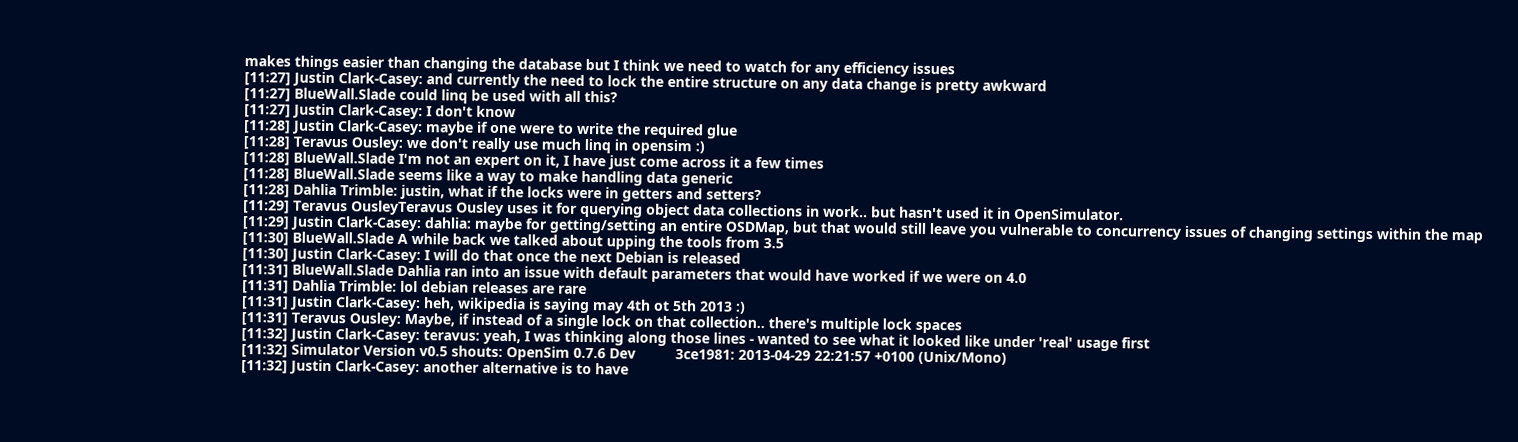makes things easier than changing the database but I think we need to watch for any efficiency issues
[11:27] Justin Clark-Casey: and currently the need to lock the entire structure on any data change is pretty awkward
[11:27] BlueWall.Slade could linq be used with all this?
[11:27] Justin Clark-Casey: I don't know
[11:28] Justin Clark-Casey: maybe if one were to write the required glue
[11:28] Teravus Ousley: we don't really use much linq in opensim :)
[11:28] BlueWall.Slade I'm not an expert on it, I have just come across it a few times
[11:28] BlueWall.Slade seems like a way to make handling data generic
[11:28] Dahlia Trimble: justin, what if the locks were in getters and setters?
[11:29] Teravus OusleyTeravus Ousley uses it for querying object data collections in work.. but hasn't used it in OpenSimulator.
[11:29] Justin Clark-Casey: dahlia: maybe for getting/setting an entire OSDMap, but that would still leave you vulnerable to concurrency issues of changing settings within the map
[11:30] BlueWall.Slade A while back we talked about upping the tools from 3.5
[11:30] Justin Clark-Casey: I will do that once the next Debian is released
[11:31] BlueWall.Slade Dahlia ran into an issue with default parameters that would have worked if we were on 4.0
[11:31] Dahlia Trimble: lol debian releases are rare
[11:31] Justin Clark-Casey: heh, wikipedia is saying may 4th ot 5th 2013 :)
[11:31] Teravus Ousley: Maybe, if instead of a single lock on that collection.. there's multiple lock spaces
[11:32] Justin Clark-Casey: teravus: yeah, I was thinking along those lines - wanted to see what it looked like under 'real' usage first
[11:32] Simulator Version v0.5 shouts: OpenSim 0.7.6 Dev          3ce1981: 2013-04-29 22:21:57 +0100 (Unix/Mono)
[11:32] Justin Clark-Casey: another alternative is to have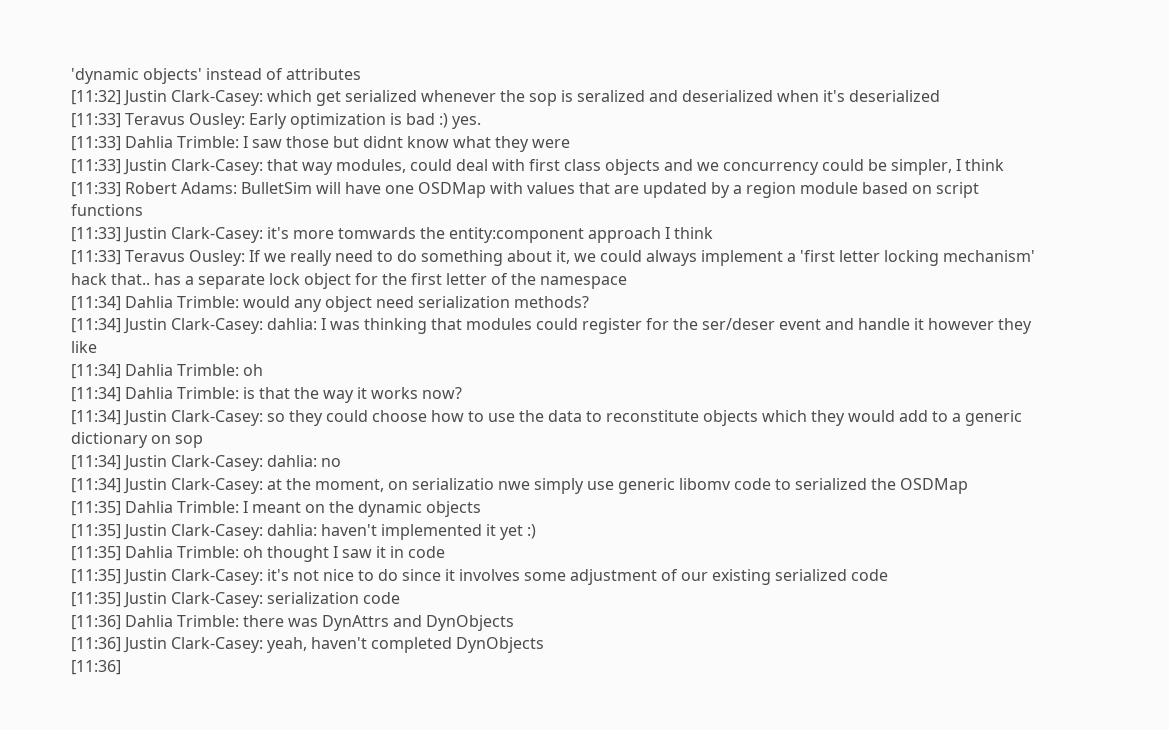'dynamic objects' instead of attributes
[11:32] Justin Clark-Casey: which get serialized whenever the sop is seralized and deserialized when it's deserialized
[11:33] Teravus Ousley: Early optimization is bad :) yes.
[11:33] Dahlia Trimble: I saw those but didnt know what they were
[11:33] Justin Clark-Casey: that way modules, could deal with first class objects and we concurrency could be simpler, I think
[11:33] Robert Adams: BulletSim will have one OSDMap with values that are updated by a region module based on script functions
[11:33] Justin Clark-Casey: it's more tomwards the entity:component approach I think
[11:33] Teravus Ousley: If we really need to do something about it, we could always implement a 'first letter locking mechanism' hack that.. has a separate lock object for the first letter of the namespace
[11:34] Dahlia Trimble: would any object need serialization methods?
[11:34] Justin Clark-Casey: dahlia: I was thinking that modules could register for the ser/deser event and handle it however they like
[11:34] Dahlia Trimble: oh
[11:34] Dahlia Trimble: is that the way it works now?
[11:34] Justin Clark-Casey: so they could choose how to use the data to reconstitute objects which they would add to a generic dictionary on sop
[11:34] Justin Clark-Casey: dahlia: no
[11:34] Justin Clark-Casey: at the moment, on serializatio nwe simply use generic libomv code to serialized the OSDMap
[11:35] Dahlia Trimble: I meant on the dynamic objects
[11:35] Justin Clark-Casey: dahlia: haven't implemented it yet :)
[11:35] Dahlia Trimble: oh thought I saw it in code
[11:35] Justin Clark-Casey: it's not nice to do since it involves some adjustment of our existing serialized code
[11:35] Justin Clark-Casey: serialization code
[11:36] Dahlia Trimble: there was DynAttrs and DynObjects
[11:36] Justin Clark-Casey: yeah, haven't completed DynObjects
[11:36]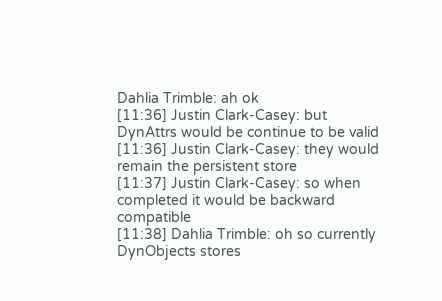Dahlia Trimble: ah ok
[11:36] Justin Clark-Casey: but DynAttrs would be continue to be valid
[11:36] Justin Clark-Casey: they would remain the persistent store
[11:37] Justin Clark-Casey: so when completed it would be backward compatible
[11:38] Dahlia Trimble: oh so currently DynObjects stores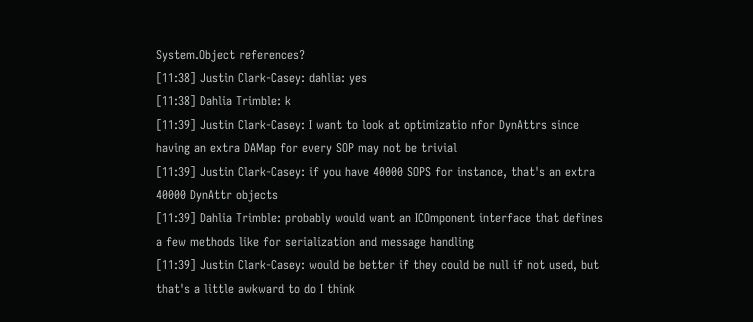System.Object references?
[11:38] Justin Clark-Casey: dahlia: yes
[11:38] Dahlia Trimble: k
[11:39] Justin Clark-Casey: I want to look at optimizatio nfor DynAttrs since having an extra DAMap for every SOP may not be trivial
[11:39] Justin Clark-Casey: if you have 40000 SOPS for instance, that's an extra 40000 DynAttr objects
[11:39] Dahlia Trimble: probably would want an ICOmponent interface that defines a few methods like for serialization and message handling
[11:39] Justin Clark-Casey: would be better if they could be null if not used, but that's a little awkward to do I think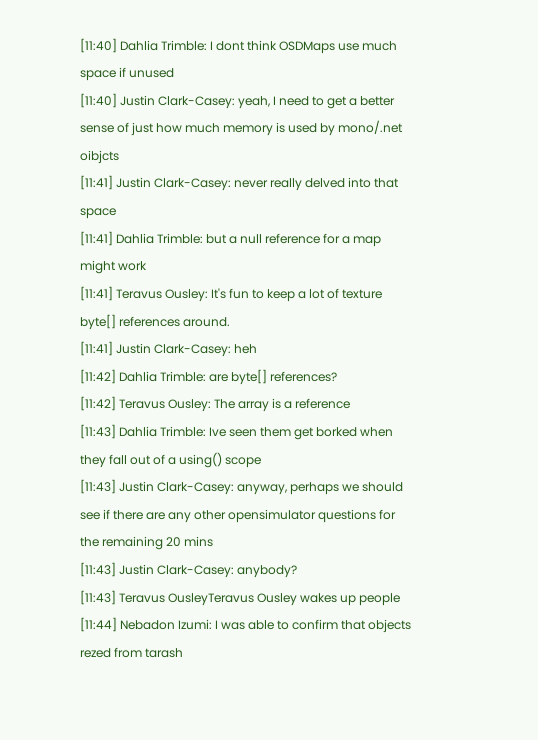[11:40] Dahlia Trimble: I dont think OSDMaps use much space if unused
[11:40] Justin Clark-Casey: yeah, I need to get a better sense of just how much memory is used by mono/.net oibjcts
[11:41] Justin Clark-Casey: never really delved into that space
[11:41] Dahlia Trimble: but a null reference for a map might work
[11:41] Teravus Ousley: It's fun to keep a lot of texture byte[] references around.
[11:41] Justin Clark-Casey: heh
[11:42] Dahlia Trimble: are byte[] references?
[11:42] Teravus Ousley: The array is a reference
[11:43] Dahlia Trimble: Ive seen them get borked when they fall out of a using() scope
[11:43] Justin Clark-Casey: anyway, perhaps we should see if there are any other opensimulator questions for the remaining 20 mins
[11:43] Justin Clark-Casey: anybody?
[11:43] Teravus OusleyTeravus Ousley wakes up people
[11:44] Nebadon Izumi: I was able to confirm that objects rezed from tarash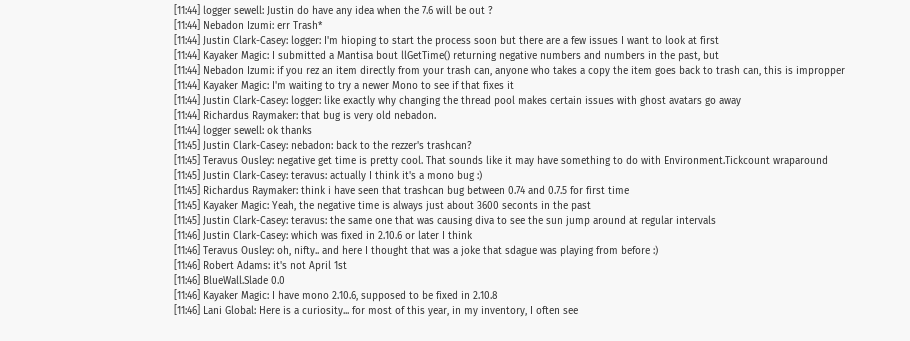[11:44] logger sewell: Justin do have any idea when the 7.6 will be out ?
[11:44] Nebadon Izumi: err Trash*
[11:44] Justin Clark-Casey: logger: I'm hioping to start the process soon but there are a few issues I want to look at first
[11:44] Kayaker Magic: I submitted a Mantisa bout llGetTime() returning negative numbers and numbers in the past, but
[11:44] Nebadon Izumi: if you rez an item directly from your trash can, anyone who takes a copy the item goes back to trash can, this is impropper
[11:44] Kayaker Magic: I'm waiting to try a newer Mono to see if that fixes it
[11:44] Justin Clark-Casey: logger: like exactly why changing the thread pool makes certain issues with ghost avatars go away
[11:44] Richardus Raymaker: that bug is very old nebadon.
[11:44] logger sewell: ok thanks
[11:45] Justin Clark-Casey: nebadon: back to the rezzer's trashcan?
[11:45] Teravus Ousley: negative get time is pretty cool. That sounds like it may have something to do with Environment.Tickcount wraparound
[11:45] Justin Clark-Casey: teravus: actually I think it's a mono bug :)
[11:45] Richardus Raymaker: think i have seen that trashcan bug between 0.74 and 0.7.5 for first time
[11:45] Kayaker Magic: Yeah, the negative time is always just about 3600 seconts in the past
[11:45] Justin Clark-Casey: teravus: the same one that was causing diva to see the sun jump around at regular intervals
[11:46] Justin Clark-Casey: which was fixed in 2.10.6 or later I think
[11:46] Teravus Ousley: oh, nifty.. and here I thought that was a joke that sdague was playing from before :)
[11:46] Robert Adams: it's not April 1st
[11:46] BlueWall.Slade 0.0
[11:46] Kayaker Magic: I have mono 2.10.6, supposed to be fixed in 2.10.8
[11:46] Lani Global: Here is a curiosity... for most of this year, in my inventory, I often see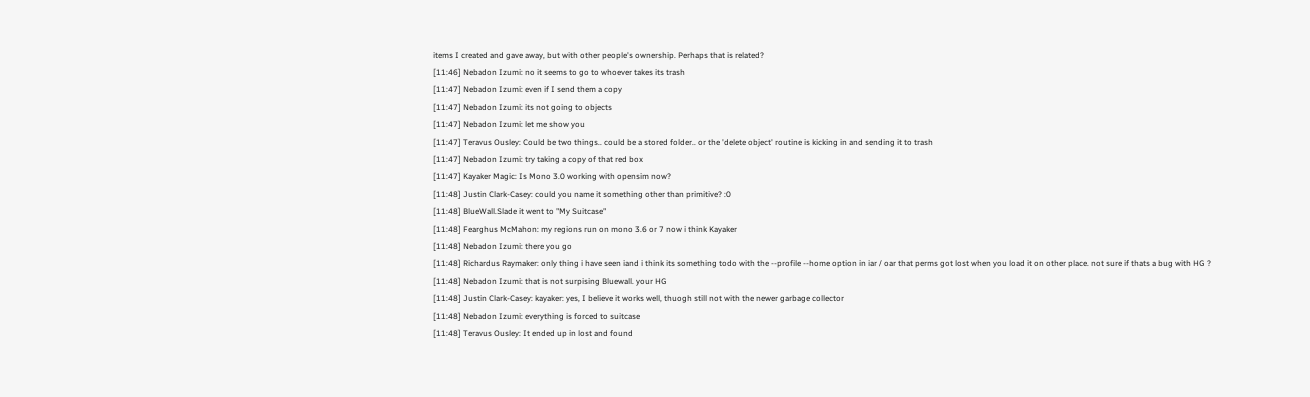items I created and gave away, but with other people's ownership. Perhaps that is related?
[11:46] Nebadon Izumi: no it seems to go to whoever takes its trash
[11:47] Nebadon Izumi: even if I send them a copy
[11:47] Nebadon Izumi: its not going to objects
[11:47] Nebadon Izumi: let me show you
[11:47] Teravus Ousley: Could be two things.. could be a stored folder.. or the 'delete object' routine is kicking in and sending it to trash
[11:47] Nebadon Izumi: try taking a copy of that red box
[11:47] Kayaker Magic: Is Mono 3.0 working with opensim now?
[11:48] Justin Clark-Casey: could you name it something other than primitive? :0
[11:48] BlueWall.Slade it went to "My Suitcase"
[11:48] Fearghus McMahon: my regions run on mono 3.6 or 7 now i think Kayaker
[11:48] Nebadon Izumi: there you go
[11:48] Richardus Raymaker: only thing i have seen iand i think its something todo with the --profile --home option in iar / oar that perms got lost when you load it on other place. not sure if thats a bug with HG ?
[11:48] Nebadon Izumi: that is not surpising Bluewall. your HG
[11:48] Justin Clark-Casey: kayaker: yes, I believe it works well, thuogh still not with the newer garbage collector
[11:48] Nebadon Izumi: everything is forced to suitcase
[11:48] Teravus Ousley: It ended up in lost and found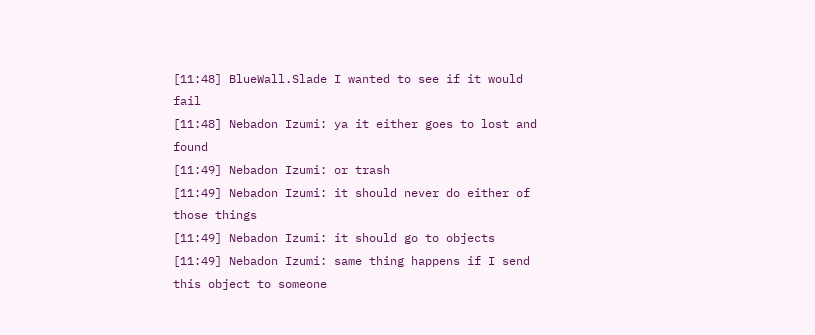[11:48] BlueWall.Slade I wanted to see if it would fail
[11:48] Nebadon Izumi: ya it either goes to lost and found
[11:49] Nebadon Izumi: or trash
[11:49] Nebadon Izumi: it should never do either of those things
[11:49] Nebadon Izumi: it should go to objects
[11:49] Nebadon Izumi: same thing happens if I send this object to someone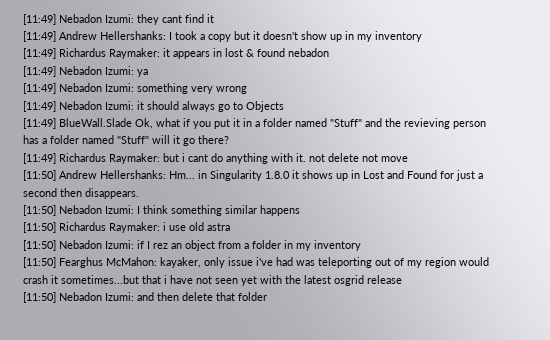[11:49] Nebadon Izumi: they cant find it
[11:49] Andrew Hellershanks: I took a copy but it doesn't show up in my inventory
[11:49] Richardus Raymaker: it appears in lost & found nebadon
[11:49] Nebadon Izumi: ya
[11:49] Nebadon Izumi: something very wrong
[11:49] Nebadon Izumi: it should always go to Objects
[11:49] BlueWall.Slade Ok, what if you put it in a folder named "Stuff" and the revieving person has a folder named "Stuff" will it go there?
[11:49] Richardus Raymaker: but i cant do anything with it. not delete not move
[11:50] Andrew Hellershanks: Hm... in Singularity 1.8.0 it shows up in Lost and Found for just a second then disappears.
[11:50] Nebadon Izumi: I think something similar happens
[11:50] Richardus Raymaker: i use old astra
[11:50] Nebadon Izumi: if I rez an object from a folder in my inventory
[11:50] Fearghus McMahon: kayaker, only issue i've had was teleporting out of my region would crash it sometimes...but that i have not seen yet with the latest osgrid release
[11:50] Nebadon Izumi: and then delete that folder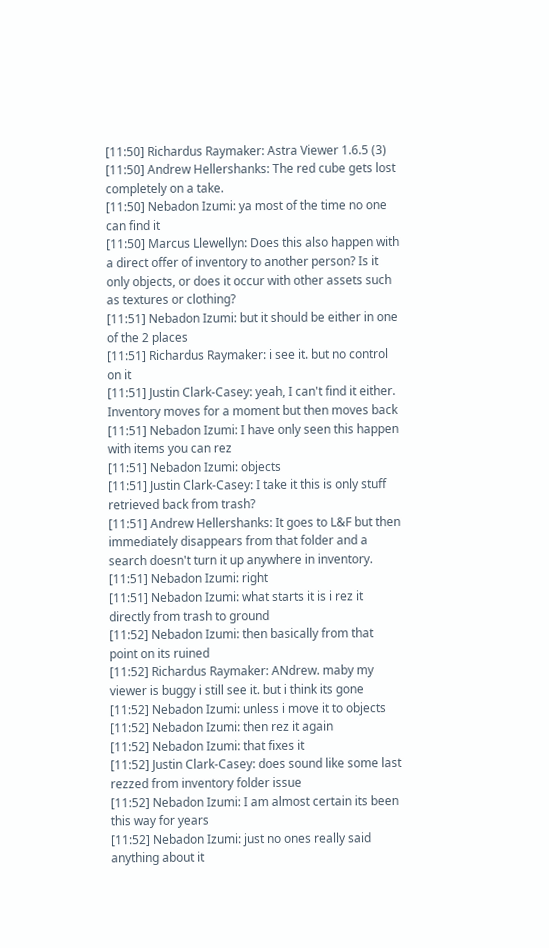[11:50] Richardus Raymaker: Astra Viewer 1.6.5 (3)
[11:50] Andrew Hellershanks: The red cube gets lost completely on a take.
[11:50] Nebadon Izumi: ya most of the time no one can find it
[11:50] Marcus Llewellyn: Does this also happen with a direct offer of inventory to another person? Is it only objects, or does it occur with other assets such as textures or clothing?
[11:51] Nebadon Izumi: but it should be either in one of the 2 places
[11:51] Richardus Raymaker: i see it. but no control on it
[11:51] Justin Clark-Casey: yeah, I can't find it either. Inventory moves for a moment but then moves back
[11:51] Nebadon Izumi: I have only seen this happen with items you can rez
[11:51] Nebadon Izumi: objects
[11:51] Justin Clark-Casey: I take it this is only stuff retrieved back from trash?
[11:51] Andrew Hellershanks: It goes to L&F but then immediately disappears from that folder and a search doesn't turn it up anywhere in inventory.
[11:51] Nebadon Izumi: right
[11:51] Nebadon Izumi: what starts it is i rez it directly from trash to ground
[11:52] Nebadon Izumi: then basically from that point on its ruined
[11:52] Richardus Raymaker: ANdrew. maby my viewer is buggy i still see it. but i think its gone
[11:52] Nebadon Izumi: unless i move it to objects
[11:52] Nebadon Izumi: then rez it again
[11:52] Nebadon Izumi: that fixes it
[11:52] Justin Clark-Casey: does sound like some last rezzed from inventory folder issue
[11:52] Nebadon Izumi: I am almost certain its been this way for years
[11:52] Nebadon Izumi: just no ones really said anything about it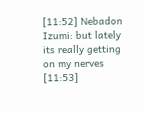[11:52] Nebadon Izumi: but lately its really getting on my nerves
[11:53]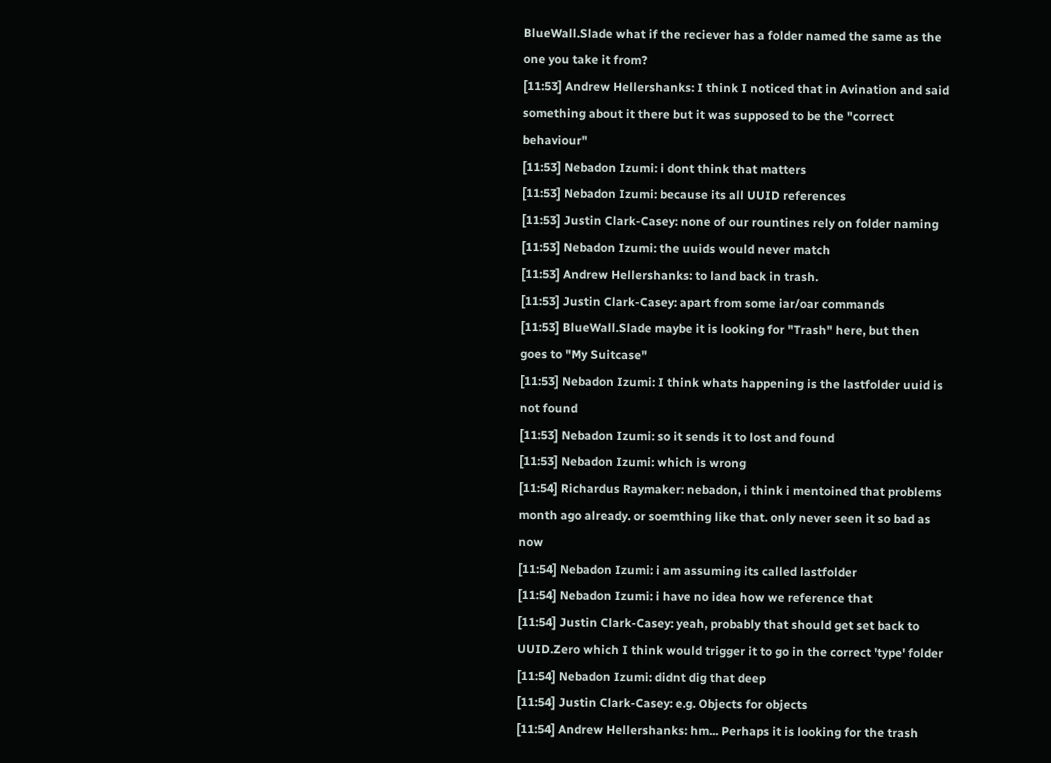BlueWall.Slade what if the reciever has a folder named the same as the one you take it from?
[11:53] Andrew Hellershanks: I think I noticed that in Avination and said something about it there but it was supposed to be the "correct behaviour"
[11:53] Nebadon Izumi: i dont think that matters
[11:53] Nebadon Izumi: because its all UUID references
[11:53] Justin Clark-Casey: none of our rountines rely on folder naming
[11:53] Nebadon Izumi: the uuids would never match
[11:53] Andrew Hellershanks: to land back in trash.
[11:53] Justin Clark-Casey: apart from some iar/oar commands
[11:53] BlueWall.Slade maybe it is looking for "Trash" here, but then goes to "My Suitcase"
[11:53] Nebadon Izumi: I think whats happening is the lastfolder uuid is not found
[11:53] Nebadon Izumi: so it sends it to lost and found
[11:53] Nebadon Izumi: which is wrong
[11:54] Richardus Raymaker: nebadon, i think i mentoined that problems month ago already. or soemthing like that. only never seen it so bad as now
[11:54] Nebadon Izumi: i am assuming its called lastfolder
[11:54] Nebadon Izumi: i have no idea how we reference that
[11:54] Justin Clark-Casey: yeah, probably that should get set back to UUID.Zero which I think would trigger it to go in the correct 'type' folder
[11:54] Nebadon Izumi: didnt dig that deep
[11:54] Justin Clark-Casey: e.g. Objects for objects
[11:54] Andrew Hellershanks: hm... Perhaps it is looking for the trash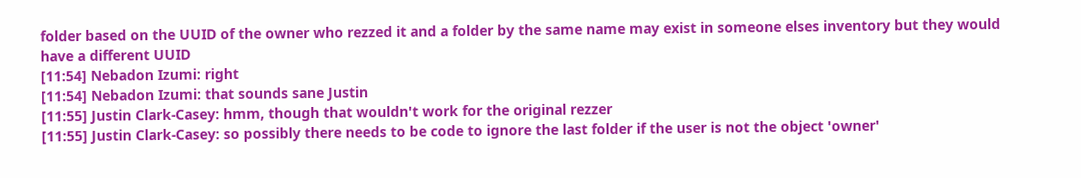folder based on the UUID of the owner who rezzed it and a folder by the same name may exist in someone elses inventory but they would have a different UUID
[11:54] Nebadon Izumi: right
[11:54] Nebadon Izumi: that sounds sane Justin
[11:55] Justin Clark-Casey: hmm, though that wouldn't work for the original rezzer
[11:55] Justin Clark-Casey: so possibly there needs to be code to ignore the last folder if the user is not the object 'owner'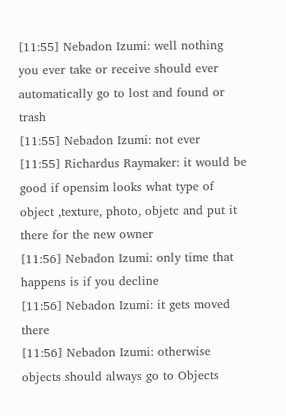[11:55] Nebadon Izumi: well nothing you ever take or receive should ever automatically go to lost and found or trash
[11:55] Nebadon Izumi: not ever
[11:55] Richardus Raymaker: it would be good if opensim looks what type of object ,texture, photo, objetc and put it there for the new owner
[11:56] Nebadon Izumi: only time that happens is if you decline
[11:56] Nebadon Izumi: it gets moved there
[11:56] Nebadon Izumi: otherwise objects should always go to Objects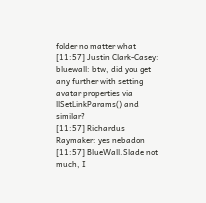folder no matter what
[11:57] Justin Clark-Casey: bluewall: btw, did you get any further with setting avatar properties via llSetLinkParams() and similar?
[11:57] Richardus Raymaker: yes nebadon
[11:57] BlueWall.Slade not much, I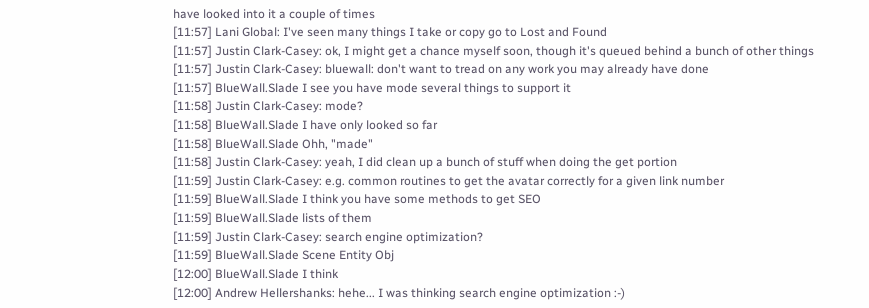have looked into it a couple of times
[11:57] Lani Global: I've seen many things I take or copy go to Lost and Found
[11:57] Justin Clark-Casey: ok, I might get a chance myself soon, though it's queued behind a bunch of other things
[11:57] Justin Clark-Casey: bluewall: don't want to tread on any work you may already have done
[11:57] BlueWall.Slade I see you have mode several things to support it
[11:58] Justin Clark-Casey: mode?
[11:58] BlueWall.Slade I have only looked so far
[11:58] BlueWall.Slade Ohh, "made"
[11:58] Justin Clark-Casey: yeah, I did clean up a bunch of stuff when doing the get portion
[11:59] Justin Clark-Casey: e.g. common routines to get the avatar correctly for a given link number
[11:59] BlueWall.Slade I think you have some methods to get SEO
[11:59] BlueWall.Slade lists of them
[11:59] Justin Clark-Casey: search engine optimization?
[11:59] BlueWall.Slade Scene Entity Obj
[12:00] BlueWall.Slade I think
[12:00] Andrew Hellershanks: hehe... I was thinking search engine optimization :-)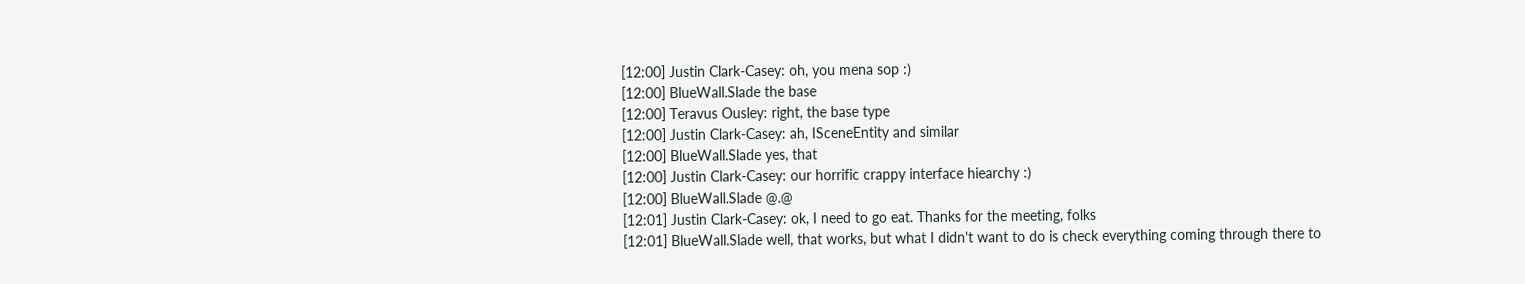[12:00] Justin Clark-Casey: oh, you mena sop :)
[12:00] BlueWall.Slade the base
[12:00] Teravus Ousley: right, the base type
[12:00] Justin Clark-Casey: ah, ISceneEntity and similar
[12:00] BlueWall.Slade yes, that
[12:00] Justin Clark-Casey: our horrific crappy interface hiearchy :)
[12:00] BlueWall.Slade @.@
[12:01] Justin Clark-Casey: ok, I need to go eat. Thanks for the meeting, folks
[12:01] BlueWall.Slade well, that works, but what I didn't want to do is check everything coming through there to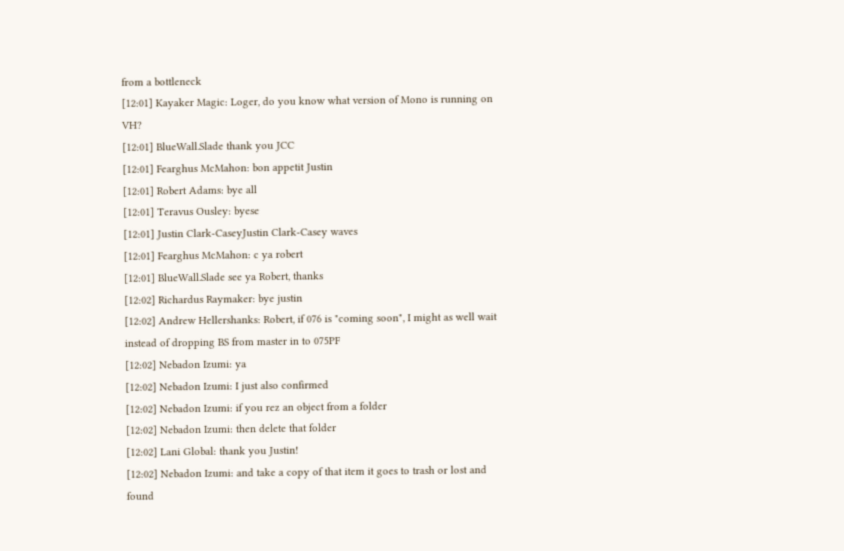from a bottleneck
[12:01] Kayaker Magic: Loger, do you know what version of Mono is running on VH?
[12:01] BlueWall.Slade thank you JCC
[12:01] Fearghus McMahon: bon appetit Justin
[12:01] Robert Adams: bye all
[12:01] Teravus Ousley: byese
[12:01] Justin Clark-CaseyJustin Clark-Casey waves
[12:01] Fearghus McMahon: c ya robert
[12:01] BlueWall.Slade see ya Robert, thanks
[12:02] Richardus Raymaker: bye justin
[12:02] Andrew Hellershanks: Robert, if 076 is "coming soon", I might as well wait instead of dropping BS from master in to 075PF
[12:02] Nebadon Izumi: ya
[12:02] Nebadon Izumi: I just also confirmed
[12:02] Nebadon Izumi: if you rez an object from a folder
[12:02] Nebadon Izumi: then delete that folder
[12:02] Lani Global: thank you Justin!
[12:02] Nebadon Izumi: and take a copy of that item it goes to trash or lost and found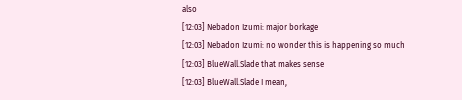also
[12:03] Nebadon Izumi: major borkage
[12:03] Nebadon Izumi: no wonder this is happening so much
[12:03] BlueWall.Slade that makes sense
[12:03] BlueWall.Slade I mean,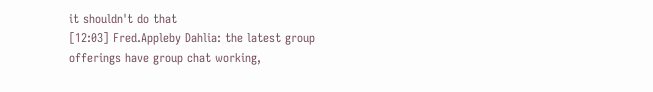it shouldn't do that
[12:03] Fred.Appleby Dahlia: the latest group offerings have group chat working,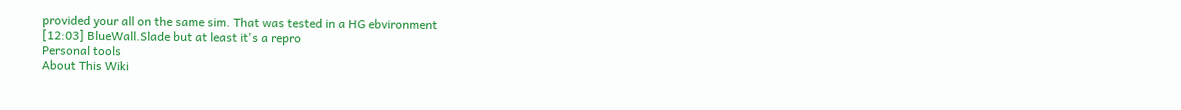provided your all on the same sim. That was tested in a HG ebvironment
[12:03] BlueWall.Slade but at least it's a repro
Personal tools
About This Wiki